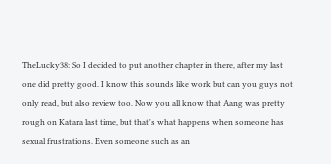TheLucky38: So I decided to put another chapter in there, after my last one did pretty good. I know this sounds like work but can you guys not only read, but also review too. Now you all know that Aang was pretty rough on Katara last time, but that's what happens when someone has sexual frustrations. Even someone such as an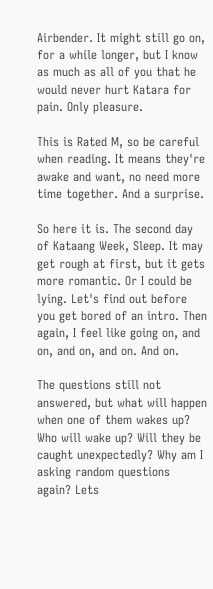Airbender. It might still go on, for a while longer, but I know as much as all of you that he would never hurt Katara for pain. Only pleasure.

This is Rated M, so be careful when reading. It means they're awake and want, no need more time together. And a surprise.

So here it is. The second day of Kataang Week, Sleep. It may get rough at first, but it gets more romantic. Or I could be lying. Let's find out before you get bored of an intro. Then again, I feel like going on, and on, and on, and on. And on.

The questions still not answered, but what will happen when one of them wakes up? Who will wake up? Will they be caught unexpectedly? Why am I asking random questions again? Lets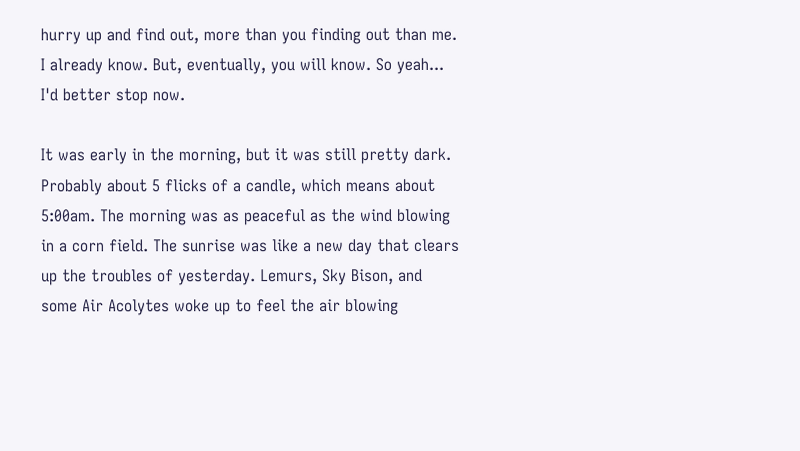hurry up and find out, more than you finding out than me. I already know. But, eventually, you will know. So yeah... I'd better stop now.

It was early in the morning, but it was still pretty dark. Probably about 5 flicks of a candle, which means about 5:00am. The morning was as peaceful as the wind blowing in a corn field. The sunrise was like a new day that clears up the troubles of yesterday. Lemurs, Sky Bison, and some Air Acolytes woke up to feel the air blowing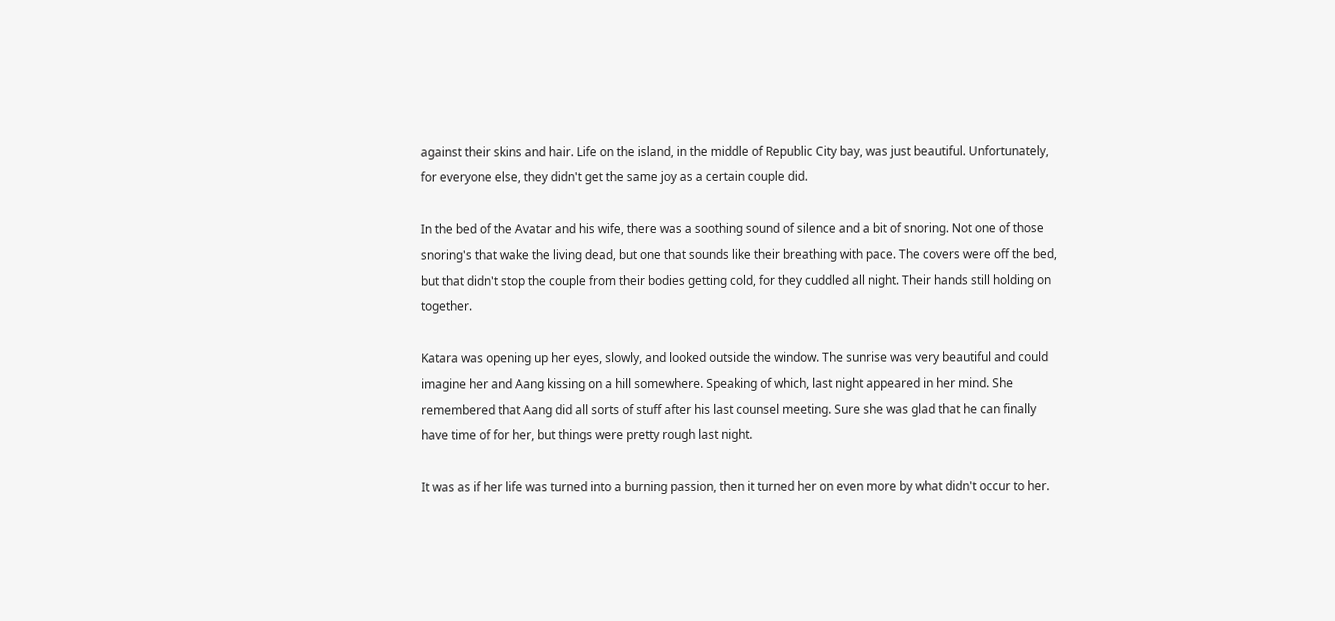against their skins and hair. Life on the island, in the middle of Republic City bay, was just beautiful. Unfortunately, for everyone else, they didn't get the same joy as a certain couple did.

In the bed of the Avatar and his wife, there was a soothing sound of silence and a bit of snoring. Not one of those snoring's that wake the living dead, but one that sounds like their breathing with pace. The covers were off the bed, but that didn't stop the couple from their bodies getting cold, for they cuddled all night. Their hands still holding on together.

Katara was opening up her eyes, slowly, and looked outside the window. The sunrise was very beautiful and could imagine her and Aang kissing on a hill somewhere. Speaking of which, last night appeared in her mind. She remembered that Aang did all sorts of stuff after his last counsel meeting. Sure she was glad that he can finally have time of for her, but things were pretty rough last night.

It was as if her life was turned into a burning passion, then it turned her on even more by what didn't occur to her.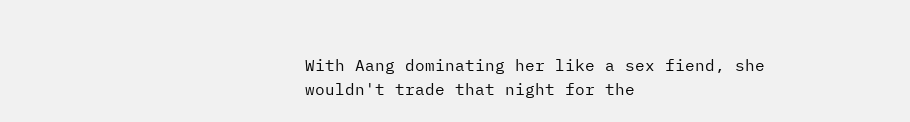With Aang dominating her like a sex fiend, she wouldn't trade that night for the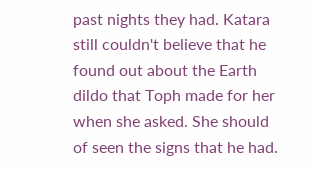past nights they had. Katara still couldn't believe that he found out about the Earth dildo that Toph made for her when she asked. She should of seen the signs that he had.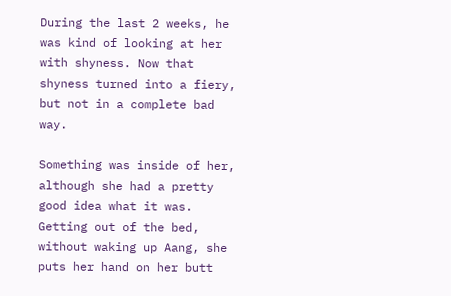During the last 2 weeks, he was kind of looking at her with shyness. Now that shyness turned into a fiery, but not in a complete bad way.

Something was inside of her, although she had a pretty good idea what it was. Getting out of the bed, without waking up Aang, she puts her hand on her butt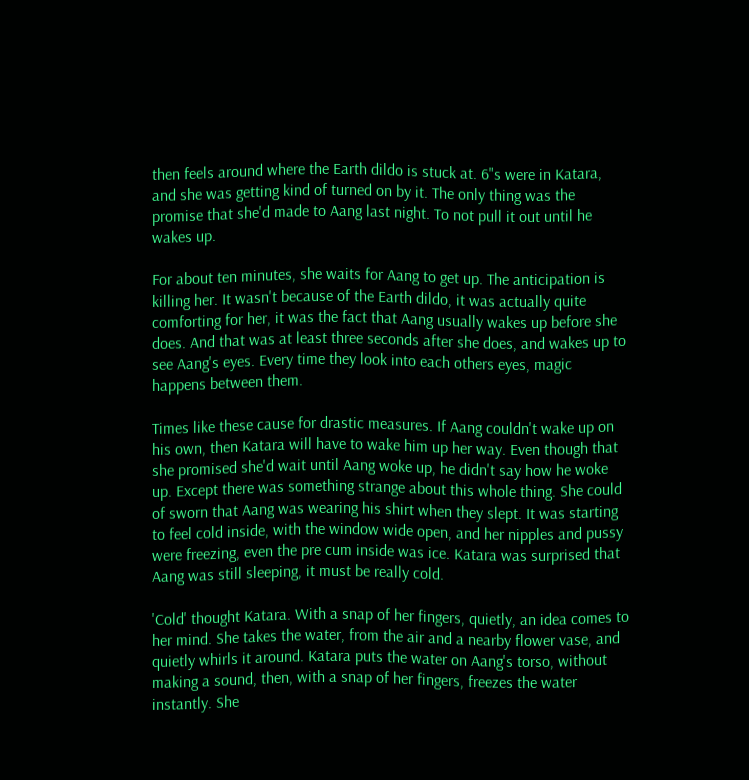then feels around where the Earth dildo is stuck at. 6"s were in Katara, and she was getting kind of turned on by it. The only thing was the promise that she'd made to Aang last night. To not pull it out until he wakes up.

For about ten minutes, she waits for Aang to get up. The anticipation is killing her. It wasn't because of the Earth dildo, it was actually quite comforting for her, it was the fact that Aang usually wakes up before she does. And that was at least three seconds after she does, and wakes up to see Aang's eyes. Every time they look into each others eyes, magic happens between them.

Times like these cause for drastic measures. If Aang couldn't wake up on his own, then Katara will have to wake him up her way. Even though that she promised she'd wait until Aang woke up, he didn't say how he woke up. Except there was something strange about this whole thing. She could of sworn that Aang was wearing his shirt when they slept. It was starting to feel cold inside, with the window wide open, and her nipples and pussy were freezing, even the pre cum inside was ice. Katara was surprised that Aang was still sleeping, it must be really cold.

'Cold' thought Katara. With a snap of her fingers, quietly, an idea comes to her mind. She takes the water, from the air and a nearby flower vase, and quietly whirls it around. Katara puts the water on Aang's torso, without making a sound, then, with a snap of her fingers, freezes the water instantly. She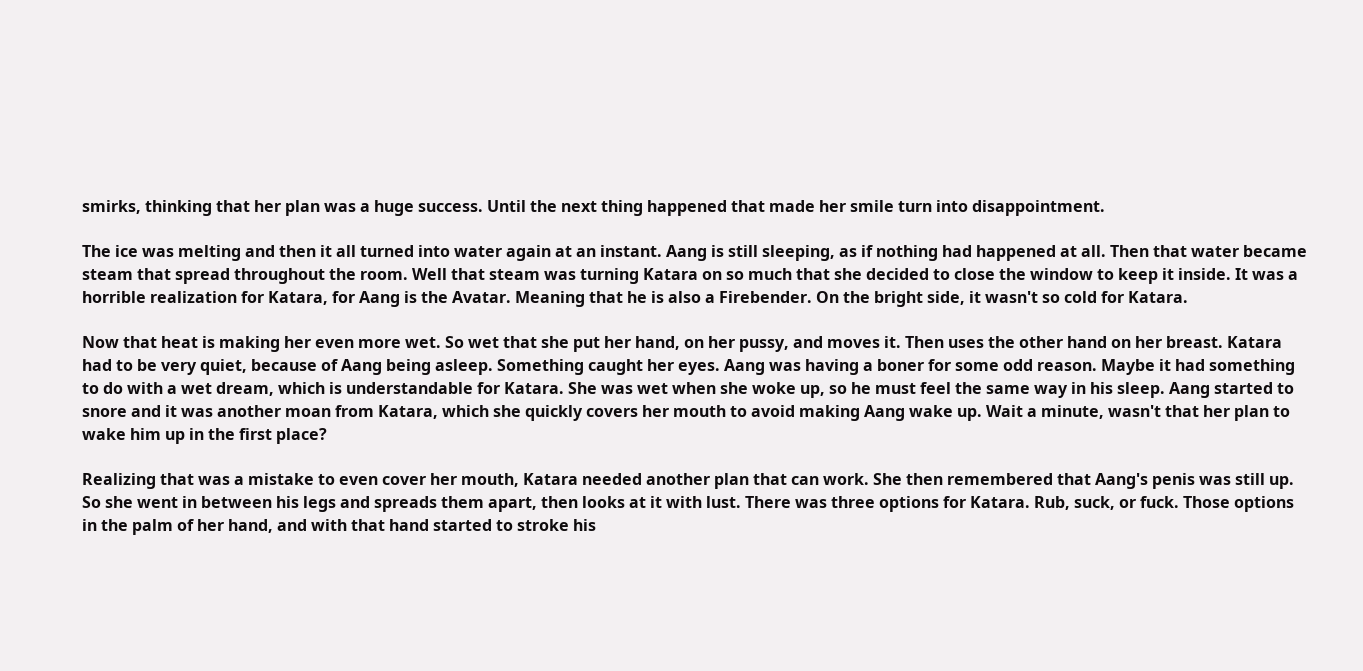smirks, thinking that her plan was a huge success. Until the next thing happened that made her smile turn into disappointment.

The ice was melting and then it all turned into water again at an instant. Aang is still sleeping, as if nothing had happened at all. Then that water became steam that spread throughout the room. Well that steam was turning Katara on so much that she decided to close the window to keep it inside. It was a horrible realization for Katara, for Aang is the Avatar. Meaning that he is also a Firebender. On the bright side, it wasn't so cold for Katara.

Now that heat is making her even more wet. So wet that she put her hand, on her pussy, and moves it. Then uses the other hand on her breast. Katara had to be very quiet, because of Aang being asleep. Something caught her eyes. Aang was having a boner for some odd reason. Maybe it had something to do with a wet dream, which is understandable for Katara. She was wet when she woke up, so he must feel the same way in his sleep. Aang started to snore and it was another moan from Katara, which she quickly covers her mouth to avoid making Aang wake up. Wait a minute, wasn't that her plan to wake him up in the first place?

Realizing that was a mistake to even cover her mouth, Katara needed another plan that can work. She then remembered that Aang's penis was still up. So she went in between his legs and spreads them apart, then looks at it with lust. There was three options for Katara. Rub, suck, or fuck. Those options in the palm of her hand, and with that hand started to stroke his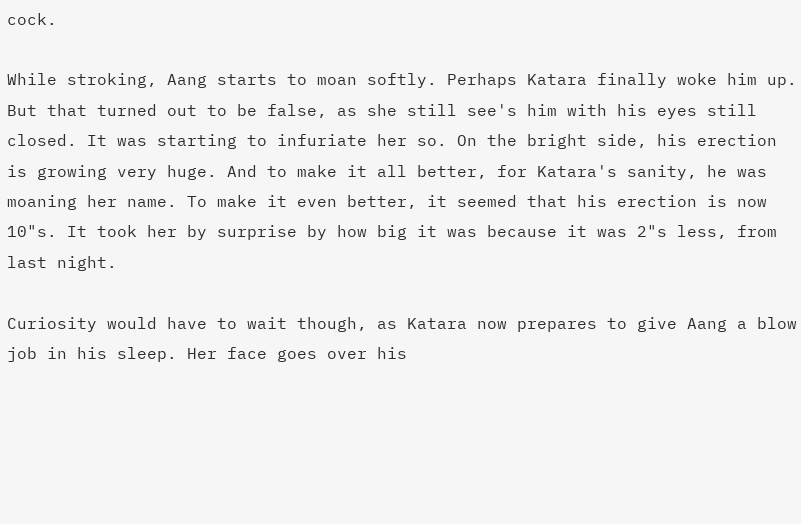cock.

While stroking, Aang starts to moan softly. Perhaps Katara finally woke him up. But that turned out to be false, as she still see's him with his eyes still closed. It was starting to infuriate her so. On the bright side, his erection is growing very huge. And to make it all better, for Katara's sanity, he was moaning her name. To make it even better, it seemed that his erection is now 10"s. It took her by surprise by how big it was because it was 2"s less, from last night.

Curiosity would have to wait though, as Katara now prepares to give Aang a blow job in his sleep. Her face goes over his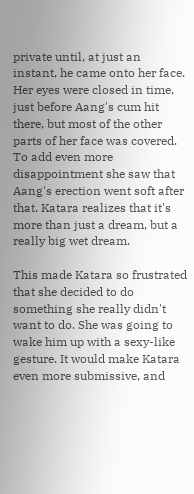private until, at just an instant, he came onto her face. Her eyes were closed in time, just before Aang's cum hit there, but most of the other parts of her face was covered. To add even more disappointment she saw that Aang's erection went soft after that. Katara realizes that it's more than just a dream, but a really big wet dream.

This made Katara so frustrated that she decided to do something she really didn't want to do. She was going to wake him up with a sexy-like gesture. It would make Katara even more submissive, and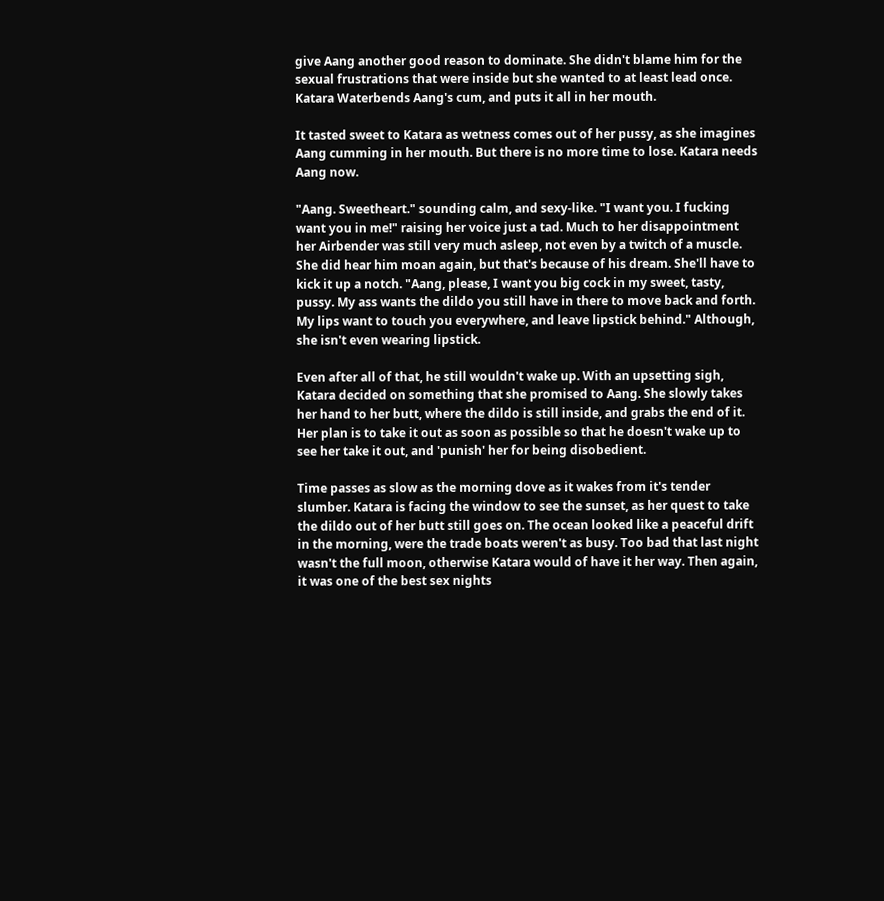give Aang another good reason to dominate. She didn't blame him for the sexual frustrations that were inside but she wanted to at least lead once. Katara Waterbends Aang's cum, and puts it all in her mouth.

It tasted sweet to Katara as wetness comes out of her pussy, as she imagines Aang cumming in her mouth. But there is no more time to lose. Katara needs Aang now.

"Aang. Sweetheart." sounding calm, and sexy-like. "I want you. I fucking want you in me!" raising her voice just a tad. Much to her disappointment her Airbender was still very much asleep, not even by a twitch of a muscle. She did hear him moan again, but that's because of his dream. She'll have to kick it up a notch. "Aang, please, I want you big cock in my sweet, tasty, pussy. My ass wants the dildo you still have in there to move back and forth. My lips want to touch you everywhere, and leave lipstick behind." Although, she isn't even wearing lipstick.

Even after all of that, he still wouldn't wake up. With an upsetting sigh, Katara decided on something that she promised to Aang. She slowly takes her hand to her butt, where the dildo is still inside, and grabs the end of it. Her plan is to take it out as soon as possible so that he doesn't wake up to see her take it out, and 'punish' her for being disobedient.

Time passes as slow as the morning dove as it wakes from it's tender slumber. Katara is facing the window to see the sunset, as her quest to take the dildo out of her butt still goes on. The ocean looked like a peaceful drift in the morning, were the trade boats weren't as busy. Too bad that last night wasn't the full moon, otherwise Katara would of have it her way. Then again, it was one of the best sex nights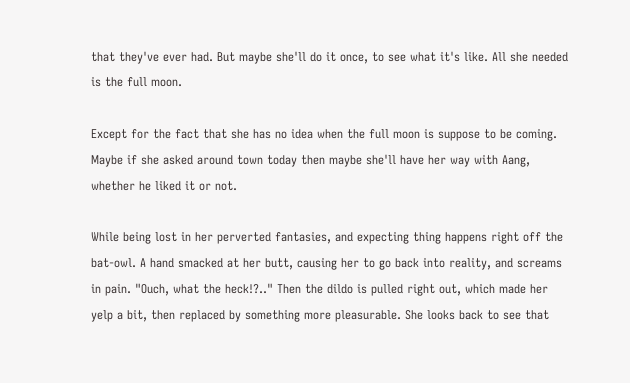that they've ever had. But maybe she'll do it once, to see what it's like. All she needed is the full moon.

Except for the fact that she has no idea when the full moon is suppose to be coming. Maybe if she asked around town today then maybe she'll have her way with Aang, whether he liked it or not.

While being lost in her perverted fantasies, and expecting thing happens right off the bat-owl. A hand smacked at her butt, causing her to go back into reality, and screams in pain. "Ouch, what the heck!?.." Then the dildo is pulled right out, which made her yelp a bit, then replaced by something more pleasurable. She looks back to see that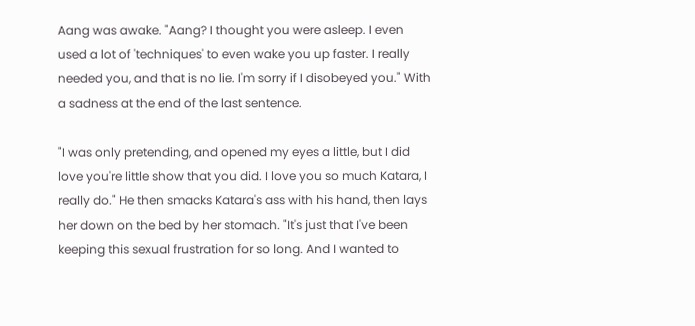Aang was awake. "Aang? I thought you were asleep. I even used a lot of 'techniques' to even wake you up faster. I really needed you, and that is no lie. I'm sorry if I disobeyed you." With a sadness at the end of the last sentence.

"I was only pretending, and opened my eyes a little, but I did love you're little show that you did. I love you so much Katara, I really do." He then smacks Katara's ass with his hand, then lays her down on the bed by her stomach. "It's just that I've been keeping this sexual frustration for so long. And I wanted to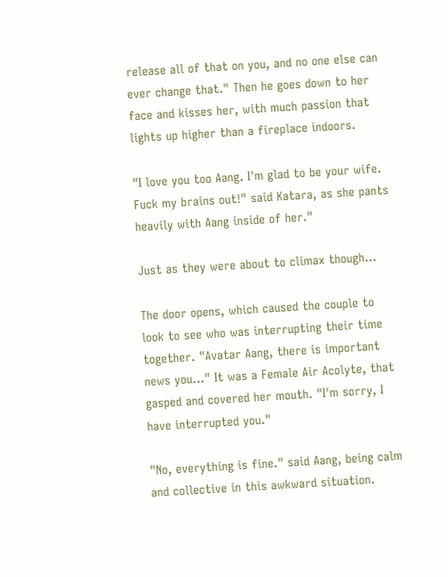release all of that on you, and no one else can ever change that." Then he goes down to her face and kisses her, with much passion that lights up higher than a fireplace indoors.

"I love you too Aang. I'm glad to be your wife. Fuck my brains out!" said Katara, as she pants heavily with Aang inside of her."

Just as they were about to climax though...

The door opens, which caused the couple to look to see who was interrupting their time together. "Avatar Aang, there is important news you..." It was a Female Air Acolyte, that gasped and covered her mouth. "I'm sorry, I have interrupted you."

"No, everything is fine." said Aang, being calm and collective in this awkward situation.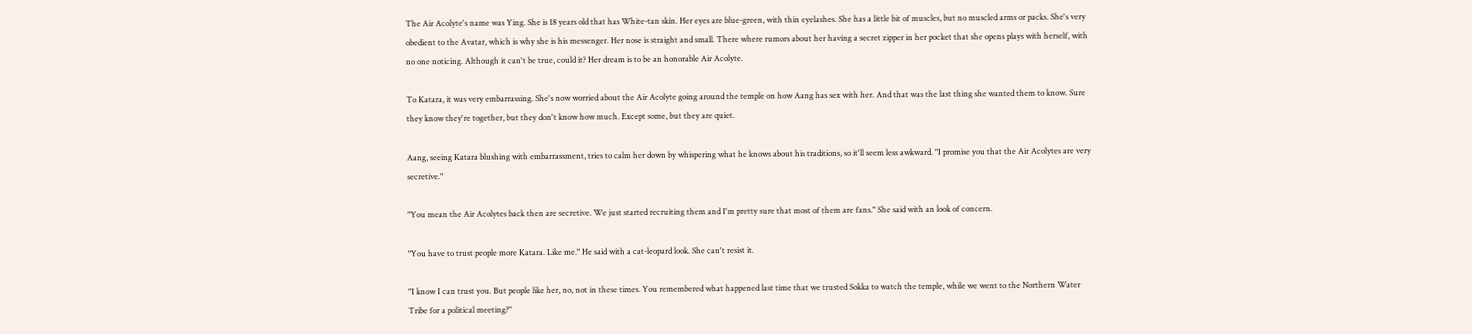The Air Acolyte's name was Ying. She is 18 years old that has White-tan skin. Her eyes are blue-green, with thin eyelashes. She has a little bit of muscles, but no muscled arms or packs. She's very obedient to the Avatar, which is why she is his messenger. Her nose is straight and small. There where rumors about her having a secret zipper in her pocket that she opens plays with herself, with no one noticing. Although it can't be true, could it? Her dream is to be an honorable Air Acolyte.

To Katara, it was very embarrassing. She's now worried about the Air Acolyte going around the temple on how Aang has sex with her. And that was the last thing she wanted them to know. Sure they know they're together, but they don't know how much. Except some, but they are quiet.

Aang, seeing Katara blushing with embarrassment, tries to calm her down by whispering what he knows about his traditions, so it'll seem less awkward. "I promise you that the Air Acolytes are very secretive."

"You mean the Air Acolytes back then are secretive. We just started recruiting them and I'm pretty sure that most of them are fans." She said with an look of concern.

"You have to trust people more Katara. Like me." He said with a cat-leopard look. She can't resist it.

"I know I can trust you. But people like her, no, not in these times. You remembered what happened last time that we trusted Sokka to watch the temple, while we went to the Northern Water Tribe for a political meeting?"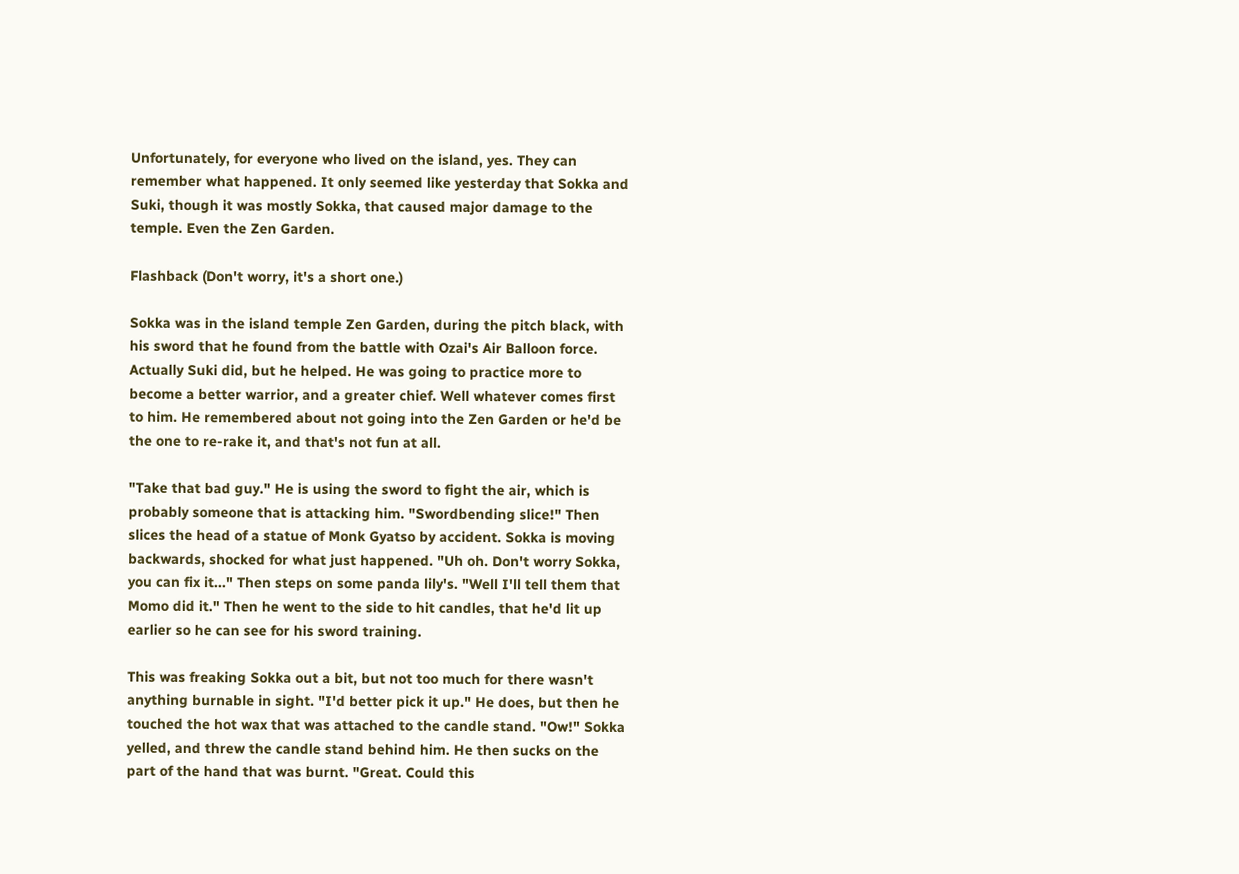Unfortunately, for everyone who lived on the island, yes. They can remember what happened. It only seemed like yesterday that Sokka and Suki, though it was mostly Sokka, that caused major damage to the temple. Even the Zen Garden.

Flashback (Don't worry, it's a short one.)

Sokka was in the island temple Zen Garden, during the pitch black, with his sword that he found from the battle with Ozai's Air Balloon force. Actually Suki did, but he helped. He was going to practice more to become a better warrior, and a greater chief. Well whatever comes first to him. He remembered about not going into the Zen Garden or he'd be the one to re-rake it, and that's not fun at all.

"Take that bad guy." He is using the sword to fight the air, which is probably someone that is attacking him. "Swordbending slice!" Then slices the head of a statue of Monk Gyatso by accident. Sokka is moving backwards, shocked for what just happened. "Uh oh. Don't worry Sokka, you can fix it..." Then steps on some panda lily's. "Well I'll tell them that Momo did it." Then he went to the side to hit candles, that he'd lit up earlier so he can see for his sword training.

This was freaking Sokka out a bit, but not too much for there wasn't anything burnable in sight. "I'd better pick it up." He does, but then he touched the hot wax that was attached to the candle stand. "Ow!" Sokka yelled, and threw the candle stand behind him. He then sucks on the part of the hand that was burnt. "Great. Could this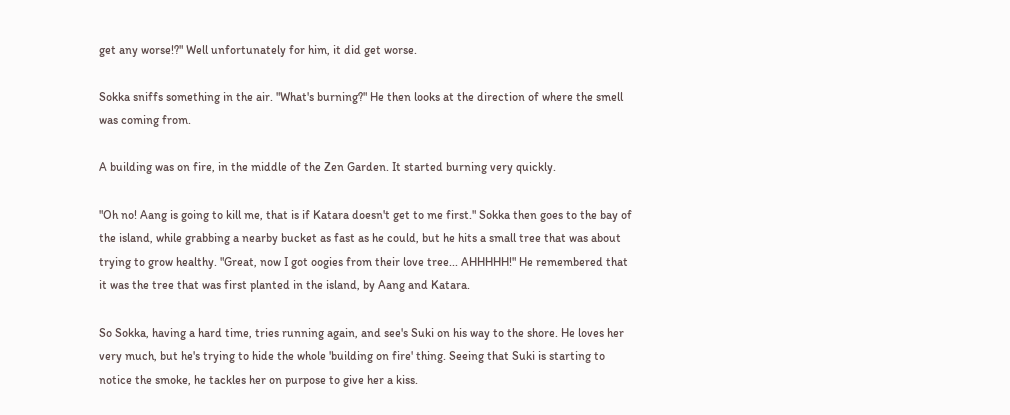get any worse!?" Well unfortunately for him, it did get worse.

Sokka sniffs something in the air. "What's burning?" He then looks at the direction of where the smell was coming from.

A building was on fire, in the middle of the Zen Garden. It started burning very quickly.

"Oh no! Aang is going to kill me, that is if Katara doesn't get to me first." Sokka then goes to the bay of the island, while grabbing a nearby bucket as fast as he could, but he hits a small tree that was about trying to grow healthy. "Great, now I got oogies from their love tree... AHHHHH!" He remembered that it was the tree that was first planted in the island, by Aang and Katara.

So Sokka, having a hard time, tries running again, and see's Suki on his way to the shore. He loves her very much, but he's trying to hide the whole 'building on fire' thing. Seeing that Suki is starting to notice the smoke, he tackles her on purpose to give her a kiss.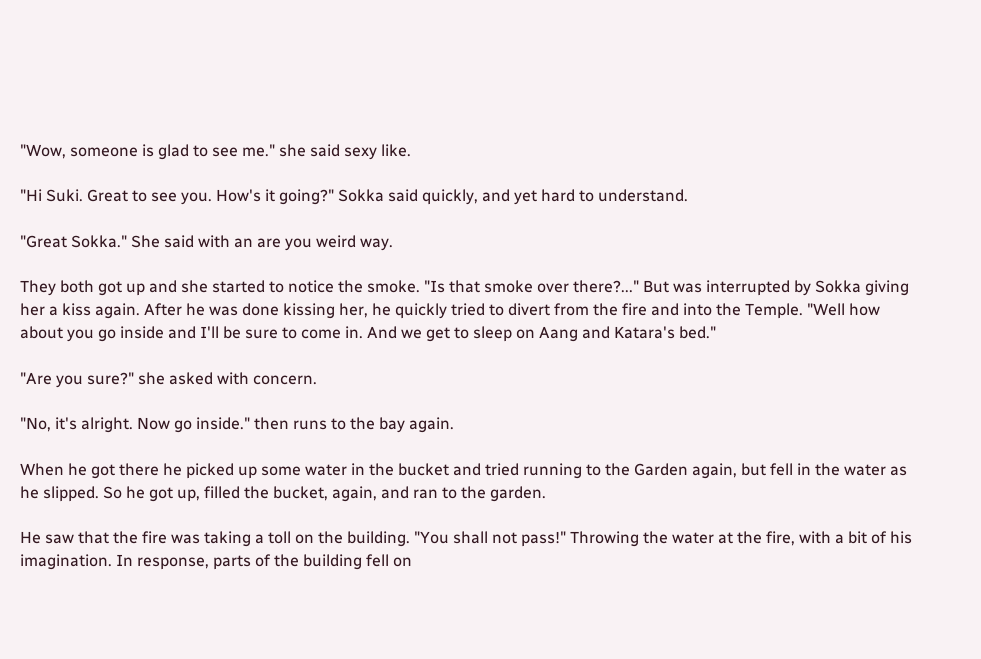"Wow, someone is glad to see me." she said sexy like.

"Hi Suki. Great to see you. How's it going?" Sokka said quickly, and yet hard to understand.

"Great Sokka." She said with an are you weird way.

They both got up and she started to notice the smoke. "Is that smoke over there?..." But was interrupted by Sokka giving her a kiss again. After he was done kissing her, he quickly tried to divert from the fire and into the Temple. "Well how about you go inside and I'll be sure to come in. And we get to sleep on Aang and Katara's bed."

"Are you sure?" she asked with concern.

"No, it's alright. Now go inside." then runs to the bay again.

When he got there he picked up some water in the bucket and tried running to the Garden again, but fell in the water as he slipped. So he got up, filled the bucket, again, and ran to the garden.

He saw that the fire was taking a toll on the building. "You shall not pass!" Throwing the water at the fire, with a bit of his imagination. In response, parts of the building fell on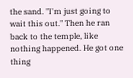the sand. "I'm just going to wait this out." Then he ran back to the temple, like nothing happened. He got one thing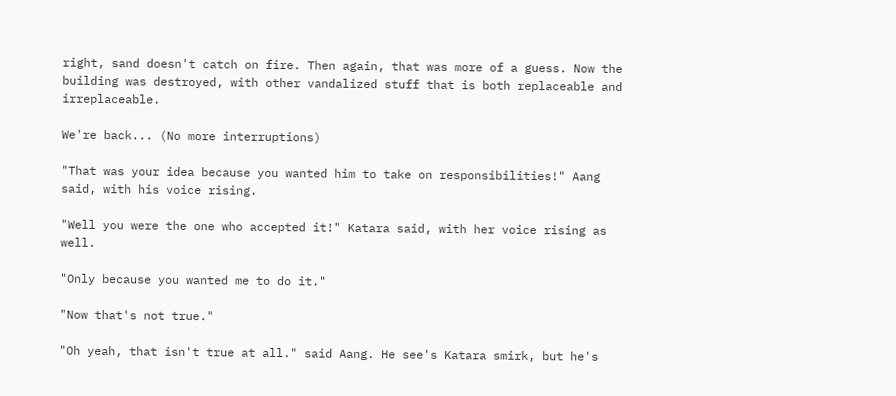right, sand doesn't catch on fire. Then again, that was more of a guess. Now the building was destroyed, with other vandalized stuff that is both replaceable and irreplaceable.

We're back... (No more interruptions)

"That was your idea because you wanted him to take on responsibilities!" Aang said, with his voice rising.

"Well you were the one who accepted it!" Katara said, with her voice rising as well.

"Only because you wanted me to do it."

"Now that's not true."

"Oh yeah, that isn't true at all." said Aang. He see's Katara smirk, but he's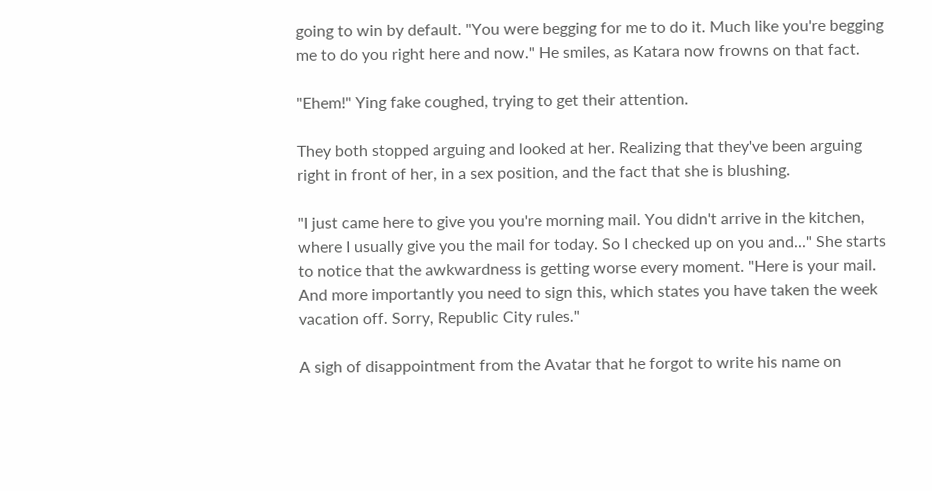going to win by default. "You were begging for me to do it. Much like you're begging me to do you right here and now." He smiles, as Katara now frowns on that fact.

"Ehem!" Ying fake coughed, trying to get their attention.

They both stopped arguing and looked at her. Realizing that they've been arguing right in front of her, in a sex position, and the fact that she is blushing.

"I just came here to give you you're morning mail. You didn't arrive in the kitchen, where I usually give you the mail for today. So I checked up on you and..." She starts to notice that the awkwardness is getting worse every moment. "Here is your mail. And more importantly you need to sign this, which states you have taken the week vacation off. Sorry, Republic City rules."

A sigh of disappointment from the Avatar that he forgot to write his name on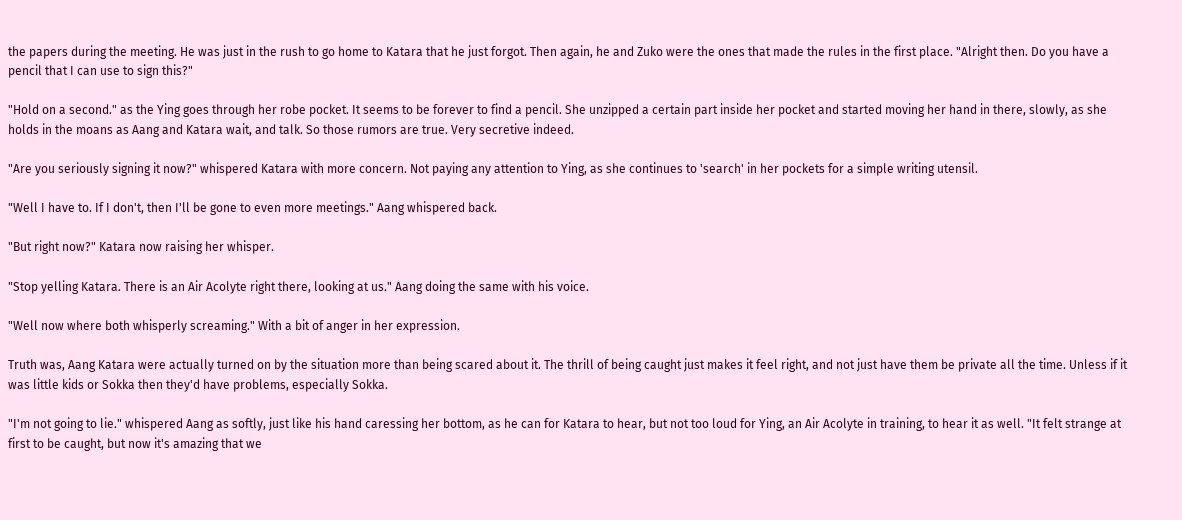the papers during the meeting. He was just in the rush to go home to Katara that he just forgot. Then again, he and Zuko were the ones that made the rules in the first place. "Alright then. Do you have a pencil that I can use to sign this?"

"Hold on a second." as the Ying goes through her robe pocket. It seems to be forever to find a pencil. She unzipped a certain part inside her pocket and started moving her hand in there, slowly, as she holds in the moans as Aang and Katara wait, and talk. So those rumors are true. Very secretive indeed.

"Are you seriously signing it now?" whispered Katara with more concern. Not paying any attention to Ying, as she continues to 'search' in her pockets for a simple writing utensil.

"Well I have to. If I don't, then I'll be gone to even more meetings." Aang whispered back.

"But right now?" Katara now raising her whisper.

"Stop yelling Katara. There is an Air Acolyte right there, looking at us." Aang doing the same with his voice.

"Well now where both whisperly screaming." With a bit of anger in her expression.

Truth was, Aang Katara were actually turned on by the situation more than being scared about it. The thrill of being caught just makes it feel right, and not just have them be private all the time. Unless if it was little kids or Sokka then they'd have problems, especially Sokka.

"I'm not going to lie." whispered Aang as softly, just like his hand caressing her bottom, as he can for Katara to hear, but not too loud for Ying, an Air Acolyte in training, to hear it as well. "It felt strange at first to be caught, but now it's amazing that we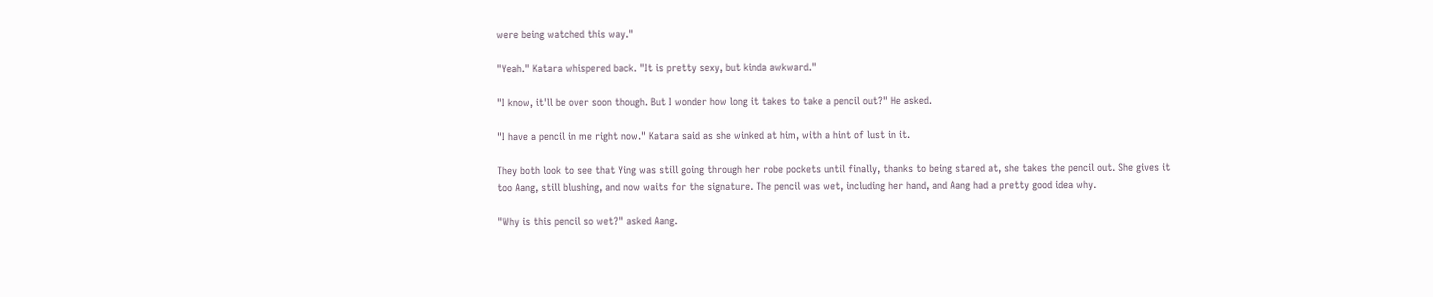were being watched this way."

"Yeah." Katara whispered back. "It is pretty sexy, but kinda awkward."

"I know, it'll be over soon though. But I wonder how long it takes to take a pencil out?" He asked.

"I have a pencil in me right now." Katara said as she winked at him, with a hint of lust in it.

They both look to see that Ying was still going through her robe pockets until finally, thanks to being stared at, she takes the pencil out. She gives it too Aang, still blushing, and now waits for the signature. The pencil was wet, including her hand, and Aang had a pretty good idea why.

"Why is this pencil so wet?" asked Aang.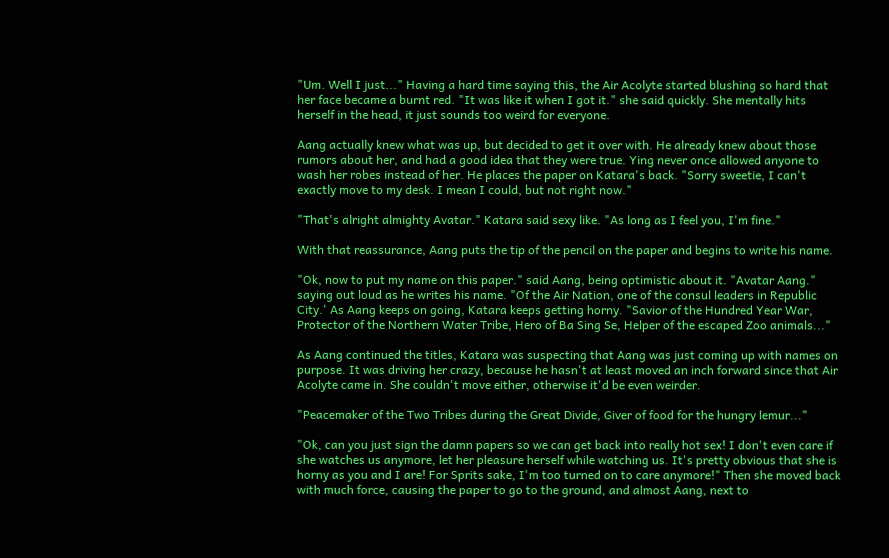"Um. Well I just..." Having a hard time saying this, the Air Acolyte started blushing so hard that her face became a burnt red. "It was like it when I got it." she said quickly. She mentally hits herself in the head, it just sounds too weird for everyone.

Aang actually knew what was up, but decided to get it over with. He already knew about those rumors about her, and had a good idea that they were true. Ying never once allowed anyone to wash her robes instead of her. He places the paper on Katara's back. "Sorry sweetie, I can't exactly move to my desk. I mean I could, but not right now."

"That's alright almighty Avatar." Katara said sexy like. "As long as I feel you, I'm fine."

With that reassurance, Aang puts the tip of the pencil on the paper and begins to write his name.

"Ok, now to put my name on this paper." said Aang, being optimistic about it. "Avatar Aang." saying out loud as he writes his name. "Of the Air Nation, one of the consul leaders in Republic City.' As Aang keeps on going, Katara keeps getting horny. "Savior of the Hundred Year War, Protector of the Northern Water Tribe, Hero of Ba Sing Se, Helper of the escaped Zoo animals..."

As Aang continued the titles, Katara was suspecting that Aang was just coming up with names on purpose. It was driving her crazy, because he hasn't at least moved an inch forward since that Air Acolyte came in. She couldn't move either, otherwise it'd be even weirder.

"Peacemaker of the Two Tribes during the Great Divide, Giver of food for the hungry lemur..."

"Ok, can you just sign the damn papers so we can get back into really hot sex! I don't even care if she watches us anymore, let her pleasure herself while watching us. It's pretty obvious that she is horny as you and I are! For Sprits sake, I'm too turned on to care anymore!" Then she moved back with much force, causing the paper to go to the ground, and almost Aang, next to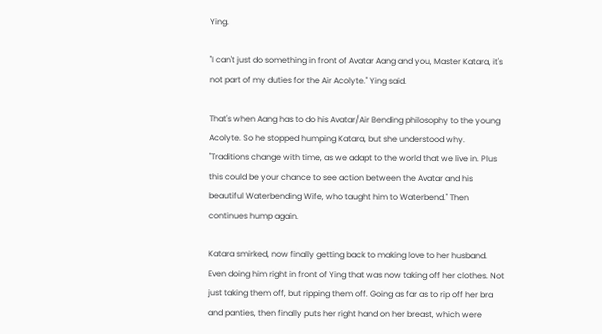Ying.

"I can't just do something in front of Avatar Aang and you, Master Katara, it's not part of my duties for the Air Acolyte." Ying said.

That's when Aang has to do his Avatar/Air Bending philosophy to the young Acolyte. So he stopped humping Katara, but she understood why. "Traditions change with time, as we adapt to the world that we live in. Plus this could be your chance to see action between the Avatar and his beautiful Waterbending Wife, who taught him to Waterbend." Then continues hump again.

Katara smirked, now finally getting back to making love to her husband. Even doing him right in front of Ying that was now taking off her clothes. Not just taking them off, but ripping them off. Going as far as to rip off her bra and panties, then finally puts her right hand on her breast, which were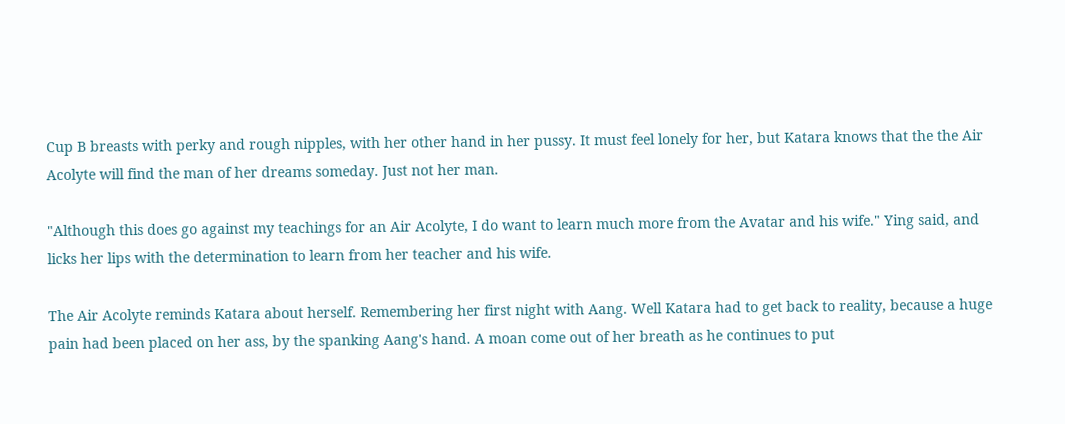Cup B breasts with perky and rough nipples, with her other hand in her pussy. It must feel lonely for her, but Katara knows that the the Air Acolyte will find the man of her dreams someday. Just not her man.

"Although this does go against my teachings for an Air Acolyte, I do want to learn much more from the Avatar and his wife." Ying said, and licks her lips with the determination to learn from her teacher and his wife.

The Air Acolyte reminds Katara about herself. Remembering her first night with Aang. Well Katara had to get back to reality, because a huge pain had been placed on her ass, by the spanking Aang's hand. A moan come out of her breath as he continues to put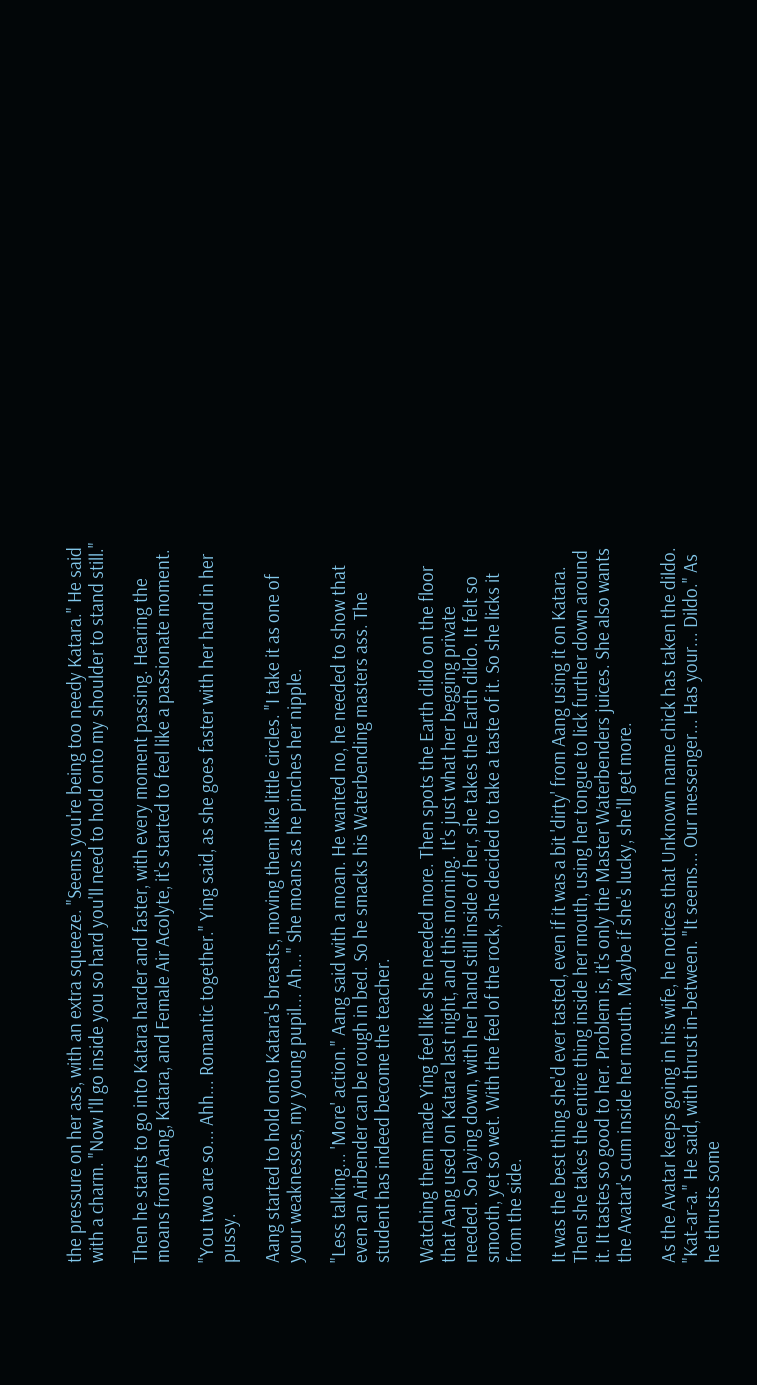the pressure on her ass, with an extra squeeze. "Seems you're being too needy Katara." He said with a charm. "Now I'll go inside you so hard you'll need to hold onto my shoulder to stand still."

Then he starts to go into Katara harder and faster, with every moment passing. Hearing the moans from Aang, Katara, and Female Air Acolyte, it's started to feel like a passionate moment.

"You two are so... Ahh... Romantic together." Ying said, as she goes faster with her hand in her pussy.

Aang started to hold onto Katara's breasts, moving them like little circles. "I take it as one of your weaknesses, my young pupil... Ah..." She moans as he pinches her nipple.

"Less talking... 'More' action." Aang said with a moan. He wanted no, he needed to show that even an Airbender can be rough in bed. So he smacks his Waterbending masters ass. The student has indeed become the teacher.

Watching them made Ying feel like she needed more. Then spots the Earth dildo on the floor that Aang used on Katara last night, and this morning. It's just what her begging private needed. So laying down, with her hand still inside of her, she takes the Earth dildo. It felt so smooth, yet so wet. With the feel of the rock, she decided to take a taste of it. So she licks it from the side.

It was the best thing she'd ever tasted, even if it was a bit 'dirty' from Aang using it on Katara. Then she takes the entire thing inside her mouth, using her tongue to lick further down around it. It tastes so good to her. Problem is, it's only the Master Waterbenders juices. She also wants the Avatar's cum inside her mouth. Maybe if she's lucky, she'll get more.

As the Avatar keeps going in his wife, he notices that Unknown name chick has taken the dildo. "Kat-ar-a." He said, with thrust in-between. "It seems... Our messenger... Has your... Dildo." As he thrusts some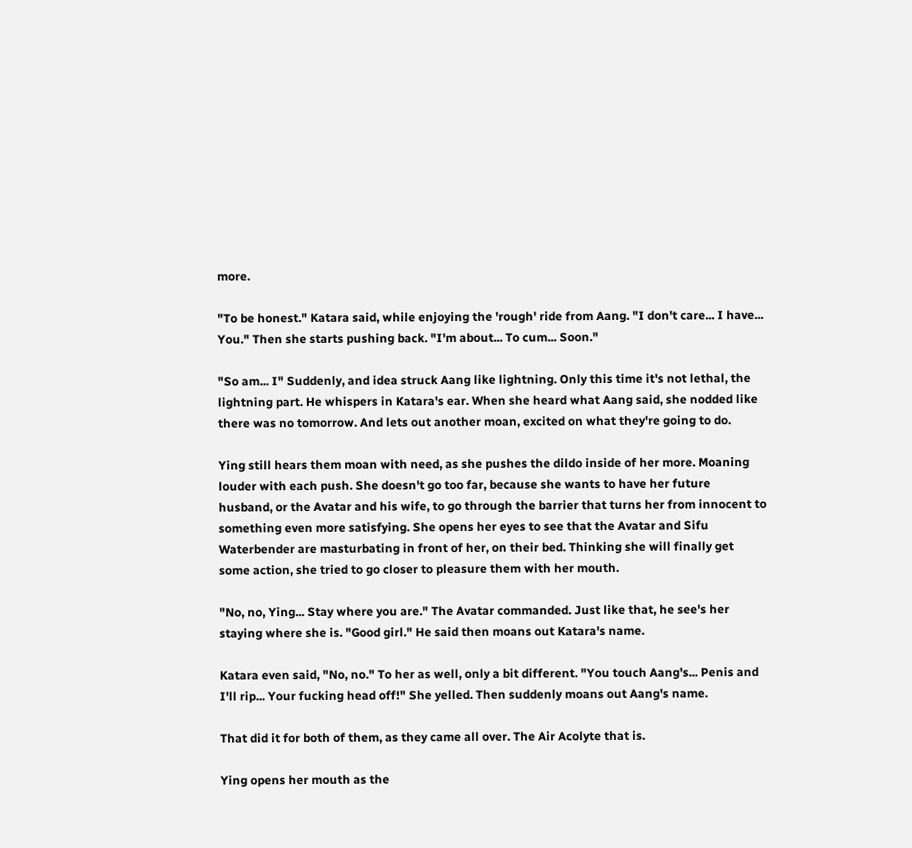more.

"To be honest." Katara said, while enjoying the 'rough' ride from Aang. "I don't care... I have... You." Then she starts pushing back. "I'm about... To cum... Soon."

"So am... I" Suddenly, and idea struck Aang like lightning. Only this time it's not lethal, the lightning part. He whispers in Katara's ear. When she heard what Aang said, she nodded like there was no tomorrow. And lets out another moan, excited on what they're going to do.

Ying still hears them moan with need, as she pushes the dildo inside of her more. Moaning louder with each push. She doesn't go too far, because she wants to have her future husband, or the Avatar and his wife, to go through the barrier that turns her from innocent to something even more satisfying. She opens her eyes to see that the Avatar and Sifu Waterbender are masturbating in front of her, on their bed. Thinking she will finally get some action, she tried to go closer to pleasure them with her mouth.

"No, no, Ying... Stay where you are." The Avatar commanded. Just like that, he see's her staying where she is. "Good girl." He said then moans out Katara's name.

Katara even said, "No, no." To her as well, only a bit different. "You touch Aang's... Penis and I'll rip... Your fucking head off!" She yelled. Then suddenly moans out Aang's name.

That did it for both of them, as they came all over. The Air Acolyte that is.

Ying opens her mouth as the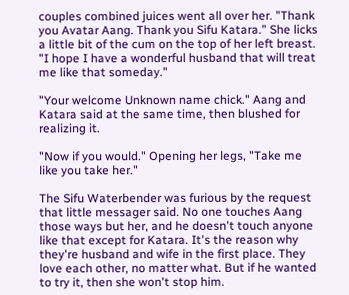couples combined juices went all over her. "Thank you Avatar Aang. Thank you Sifu Katara." She licks a little bit of the cum on the top of her left breast. "I hope I have a wonderful husband that will treat me like that someday."

"Your welcome Unknown name chick." Aang and Katara said at the same time, then blushed for realizing it.

"Now if you would." Opening her legs, "Take me like you take her."

The Sifu Waterbender was furious by the request that little messager said. No one touches Aang those ways but her, and he doesn't touch anyone like that except for Katara. It's the reason why they're husband and wife in the first place. They love each other, no matter what. But if he wanted to try it, then she won't stop him.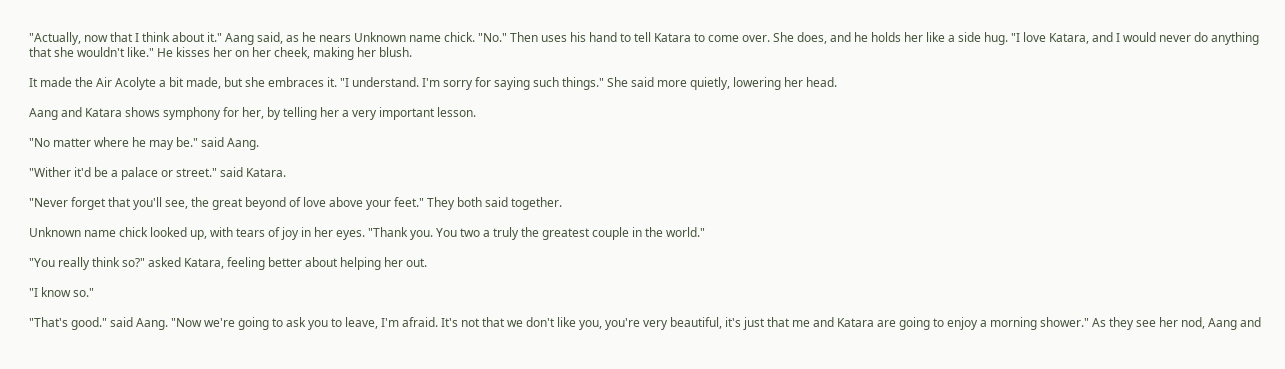"Actually, now that I think about it." Aang said, as he nears Unknown name chick. "No." Then uses his hand to tell Katara to come over. She does, and he holds her like a side hug. "I love Katara, and I would never do anything that she wouldn't like." He kisses her on her cheek, making her blush.

It made the Air Acolyte a bit made, but she embraces it. "I understand. I'm sorry for saying such things." She said more quietly, lowering her head.

Aang and Katara shows symphony for her, by telling her a very important lesson.

"No matter where he may be." said Aang.

"Wither it'd be a palace or street." said Katara.

"Never forget that you'll see, the great beyond of love above your feet." They both said together.

Unknown name chick looked up, with tears of joy in her eyes. "Thank you. You two a truly the greatest couple in the world."

"You really think so?" asked Katara, feeling better about helping her out.

"I know so."

"That's good." said Aang. "Now we're going to ask you to leave, I'm afraid. It's not that we don't like you, you're very beautiful, it's just that me and Katara are going to enjoy a morning shower." As they see her nod, Aang and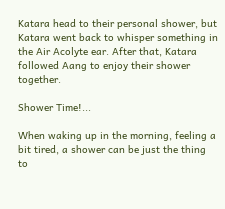Katara head to their personal shower, but Katara went back to whisper something in the Air Acolyte ear. After that, Katara followed Aang to enjoy their shower together.

Shower Time!...

When waking up in the morning, feeling a bit tired, a shower can be just the thing to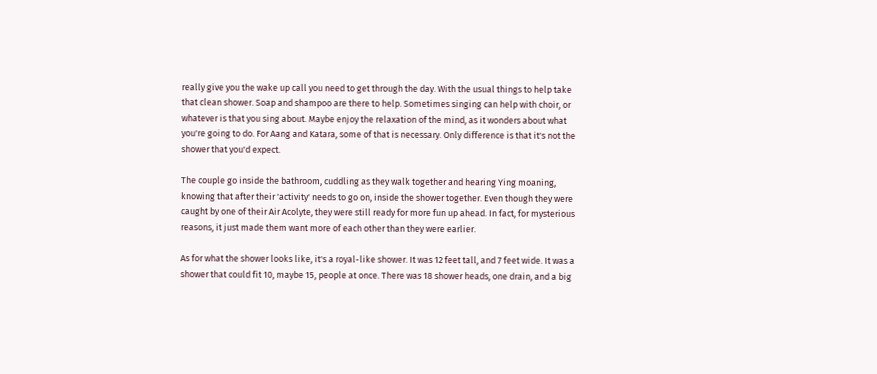really give you the wake up call you need to get through the day. With the usual things to help take that clean shower. Soap and shampoo are there to help. Sometimes singing can help with choir, or whatever is that you sing about. Maybe enjoy the relaxation of the mind, as it wonders about what you're going to do. For Aang and Katara, some of that is necessary. Only difference is that it's not the shower that you'd expect.

The couple go inside the bathroom, cuddling as they walk together and hearing Ying moaning, knowing that after their 'activity' needs to go on, inside the shower together. Even though they were caught by one of their Air Acolyte, they were still ready for more fun up ahead. In fact, for mysterious reasons, it just made them want more of each other than they were earlier.

As for what the shower looks like, it's a royal-like shower. It was 12 feet tall, and 7 feet wide. It was a shower that could fit 10, maybe 15, people at once. There was 18 shower heads, one drain, and a big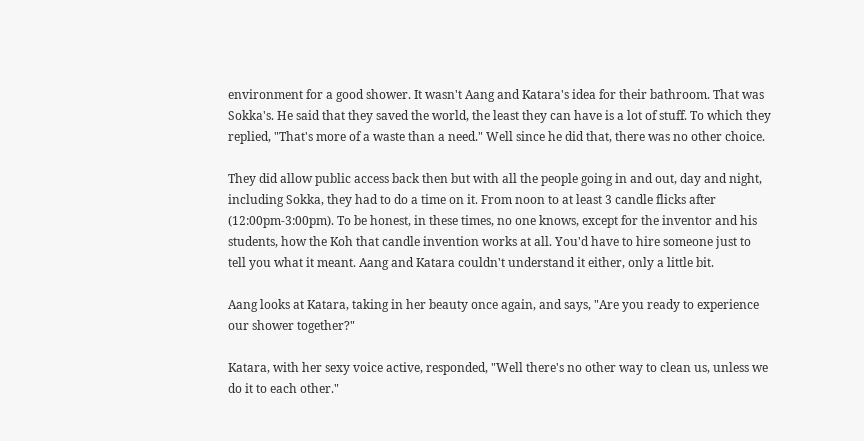environment for a good shower. It wasn't Aang and Katara's idea for their bathroom. That was Sokka's. He said that they saved the world, the least they can have is a lot of stuff. To which they replied, "That's more of a waste than a need." Well since he did that, there was no other choice.

They did allow public access back then but with all the people going in and out, day and night, including Sokka, they had to do a time on it. From noon to at least 3 candle flicks after (12:00pm-3:00pm). To be honest, in these times, no one knows, except for the inventor and his students, how the Koh that candle invention works at all. You'd have to hire someone just to tell you what it meant. Aang and Katara couldn't understand it either, only a little bit.

Aang looks at Katara, taking in her beauty once again, and says, "Are you ready to experience our shower together?"

Katara, with her sexy voice active, responded, "Well there's no other way to clean us, unless we do it to each other."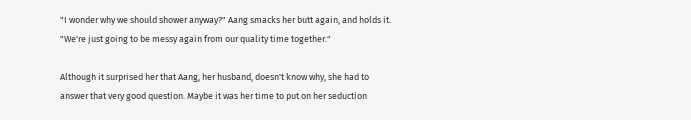"I wonder why we should shower anyway?" Aang smacks her butt again, and holds it. "We're just going to be messy again from our quality time together."

Although it surprised her that Aang, her husband, doesn't know why, she had to answer that very good question. Maybe it was her time to put on her seduction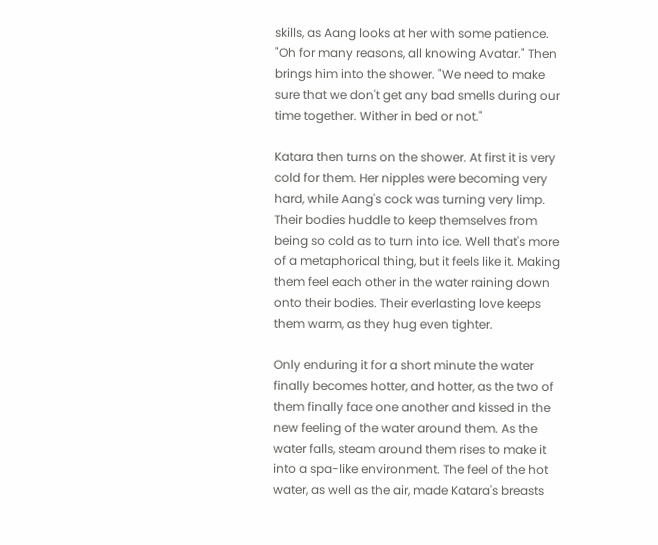skills, as Aang looks at her with some patience. "Oh for many reasons, all knowing Avatar." Then brings him into the shower. "We need to make sure that we don't get any bad smells during our time together. Wither in bed or not."

Katara then turns on the shower. At first it is very cold for them. Her nipples were becoming very hard, while Aang's cock was turning very limp. Their bodies huddle to keep themselves from being so cold as to turn into ice. Well that's more of a metaphorical thing, but it feels like it. Making them feel each other in the water raining down onto their bodies. Their everlasting love keeps them warm, as they hug even tighter.

Only enduring it for a short minute the water finally becomes hotter, and hotter, as the two of them finally face one another and kissed in the new feeling of the water around them. As the water falls, steam around them rises to make it into a spa-like environment. The feel of the hot water, as well as the air, made Katara's breasts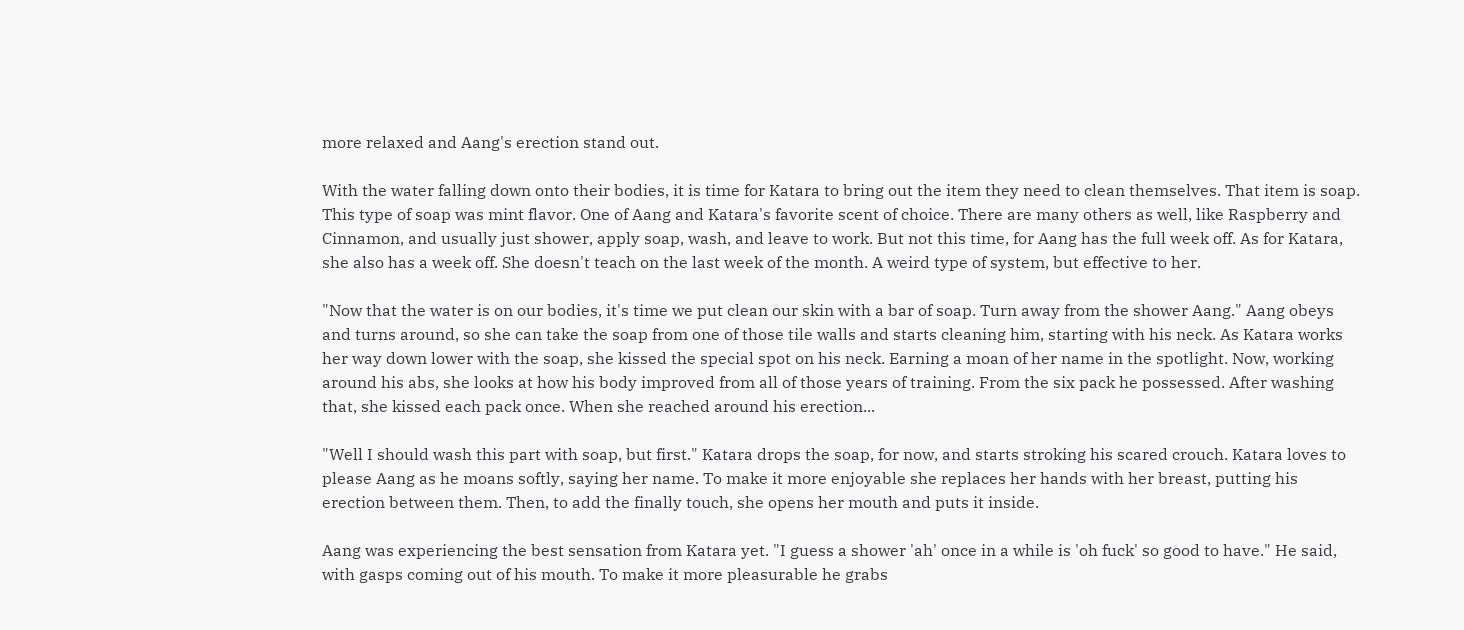more relaxed and Aang's erection stand out.

With the water falling down onto their bodies, it is time for Katara to bring out the item they need to clean themselves. That item is soap. This type of soap was mint flavor. One of Aang and Katara's favorite scent of choice. There are many others as well, like Raspberry and Cinnamon, and usually just shower, apply soap, wash, and leave to work. But not this time, for Aang has the full week off. As for Katara, she also has a week off. She doesn't teach on the last week of the month. A weird type of system, but effective to her.

"Now that the water is on our bodies, it's time we put clean our skin with a bar of soap. Turn away from the shower Aang." Aang obeys and turns around, so she can take the soap from one of those tile walls and starts cleaning him, starting with his neck. As Katara works her way down lower with the soap, she kissed the special spot on his neck. Earning a moan of her name in the spotlight. Now, working around his abs, she looks at how his body improved from all of those years of training. From the six pack he possessed. After washing that, she kissed each pack once. When she reached around his erection...

"Well I should wash this part with soap, but first." Katara drops the soap, for now, and starts stroking his scared crouch. Katara loves to please Aang as he moans softly, saying her name. To make it more enjoyable she replaces her hands with her breast, putting his erection between them. Then, to add the finally touch, she opens her mouth and puts it inside.

Aang was experiencing the best sensation from Katara yet. "I guess a shower 'ah' once in a while is 'oh fuck' so good to have." He said, with gasps coming out of his mouth. To make it more pleasurable he grabs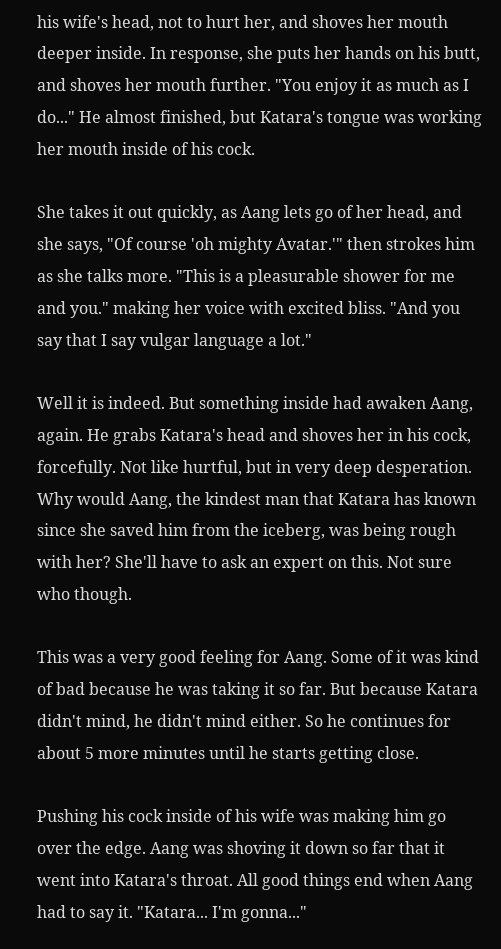his wife's head, not to hurt her, and shoves her mouth deeper inside. In response, she puts her hands on his butt, and shoves her mouth further. "You enjoy it as much as I do..." He almost finished, but Katara's tongue was working her mouth inside of his cock.

She takes it out quickly, as Aang lets go of her head, and she says, "Of course 'oh mighty Avatar.'" then strokes him as she talks more. "This is a pleasurable shower for me and you." making her voice with excited bliss. "And you say that I say vulgar language a lot."

Well it is indeed. But something inside had awaken Aang, again. He grabs Katara's head and shoves her in his cock, forcefully. Not like hurtful, but in very deep desperation. Why would Aang, the kindest man that Katara has known since she saved him from the iceberg, was being rough with her? She'll have to ask an expert on this. Not sure who though.

This was a very good feeling for Aang. Some of it was kind of bad because he was taking it so far. But because Katara didn't mind, he didn't mind either. So he continues for about 5 more minutes until he starts getting close.

Pushing his cock inside of his wife was making him go over the edge. Aang was shoving it down so far that it went into Katara's throat. All good things end when Aang had to say it. "Katara... I'm gonna..."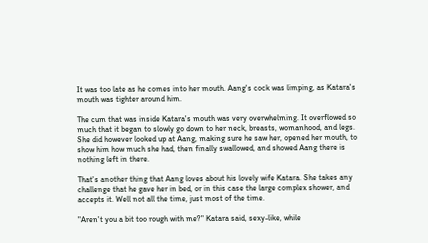It was too late as he comes into her mouth. Aang's cock was limping, as Katara's mouth was tighter around him.

The cum that was inside Katara's mouth was very overwhelming. It overflowed so much that it began to slowly go down to her neck, breasts, womanhood, and legs. She did however looked up at Aang, making sure he saw her, opened her mouth, to show him how much she had, then finally swallowed, and showed Aang there is nothing left in there.

That's another thing that Aang loves about his lovely wife Katara. She takes any challenge that he gave her in bed, or in this case the large complex shower, and accepts it. Well not all the time, just most of the time.

"Aren't you a bit too rough with me?" Katara said, sexy-like, while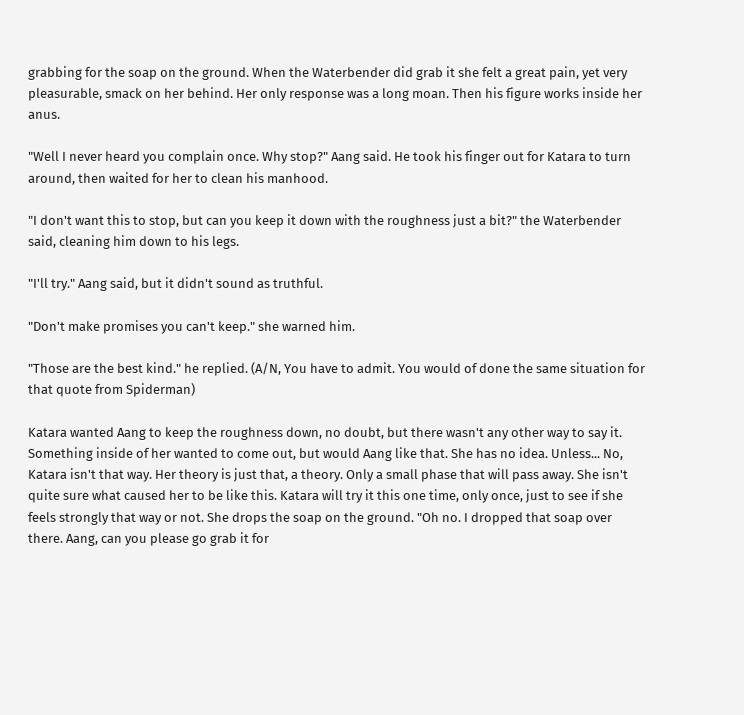grabbing for the soap on the ground. When the Waterbender did grab it she felt a great pain, yet very pleasurable, smack on her behind. Her only response was a long moan. Then his figure works inside her anus.

"Well I never heard you complain once. Why stop?" Aang said. He took his finger out for Katara to turn around, then waited for her to clean his manhood.

"I don't want this to stop, but can you keep it down with the roughness just a bit?" the Waterbender said, cleaning him down to his legs.

"I'll try." Aang said, but it didn't sound as truthful.

"Don't make promises you can't keep." she warned him.

"Those are the best kind." he replied. (A/N, You have to admit. You would of done the same situation for that quote from Spiderman)

Katara wanted Aang to keep the roughness down, no doubt, but there wasn't any other way to say it. Something inside of her wanted to come out, but would Aang like that. She has no idea. Unless... No, Katara isn't that way. Her theory is just that, a theory. Only a small phase that will pass away. She isn't quite sure what caused her to be like this. Katara will try it this one time, only once, just to see if she feels strongly that way or not. She drops the soap on the ground. "Oh no. I dropped that soap over there. Aang, can you please go grab it for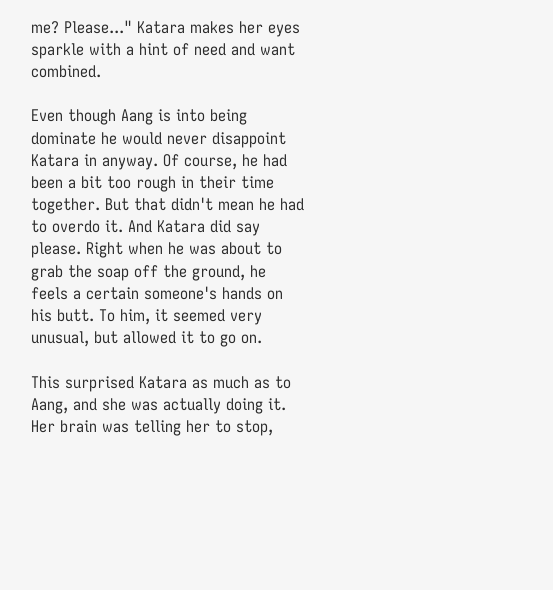me? Please..." Katara makes her eyes sparkle with a hint of need and want combined.

Even though Aang is into being dominate he would never disappoint Katara in anyway. Of course, he had been a bit too rough in their time together. But that didn't mean he had to overdo it. And Katara did say please. Right when he was about to grab the soap off the ground, he feels a certain someone's hands on his butt. To him, it seemed very unusual, but allowed it to go on.

This surprised Katara as much as to Aang, and she was actually doing it. Her brain was telling her to stop,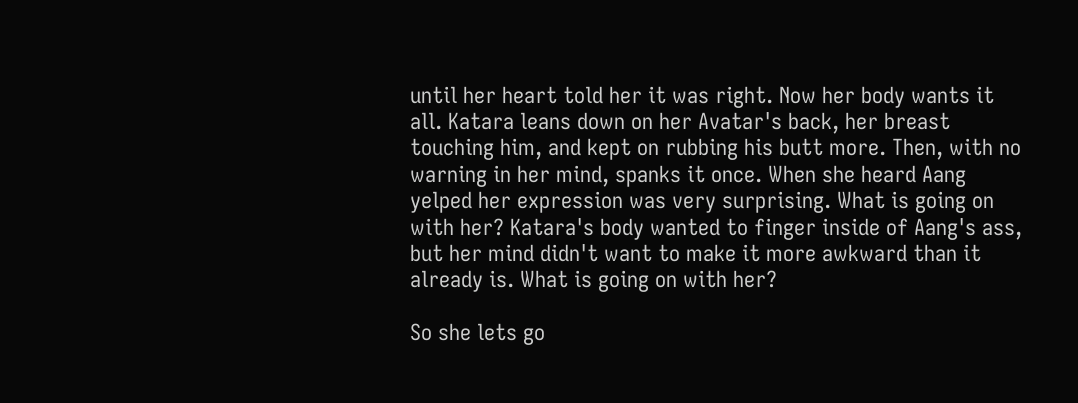until her heart told her it was right. Now her body wants it all. Katara leans down on her Avatar's back, her breast touching him, and kept on rubbing his butt more. Then, with no warning in her mind, spanks it once. When she heard Aang yelped her expression was very surprising. What is going on with her? Katara's body wanted to finger inside of Aang's ass, but her mind didn't want to make it more awkward than it already is. What is going on with her?

So she lets go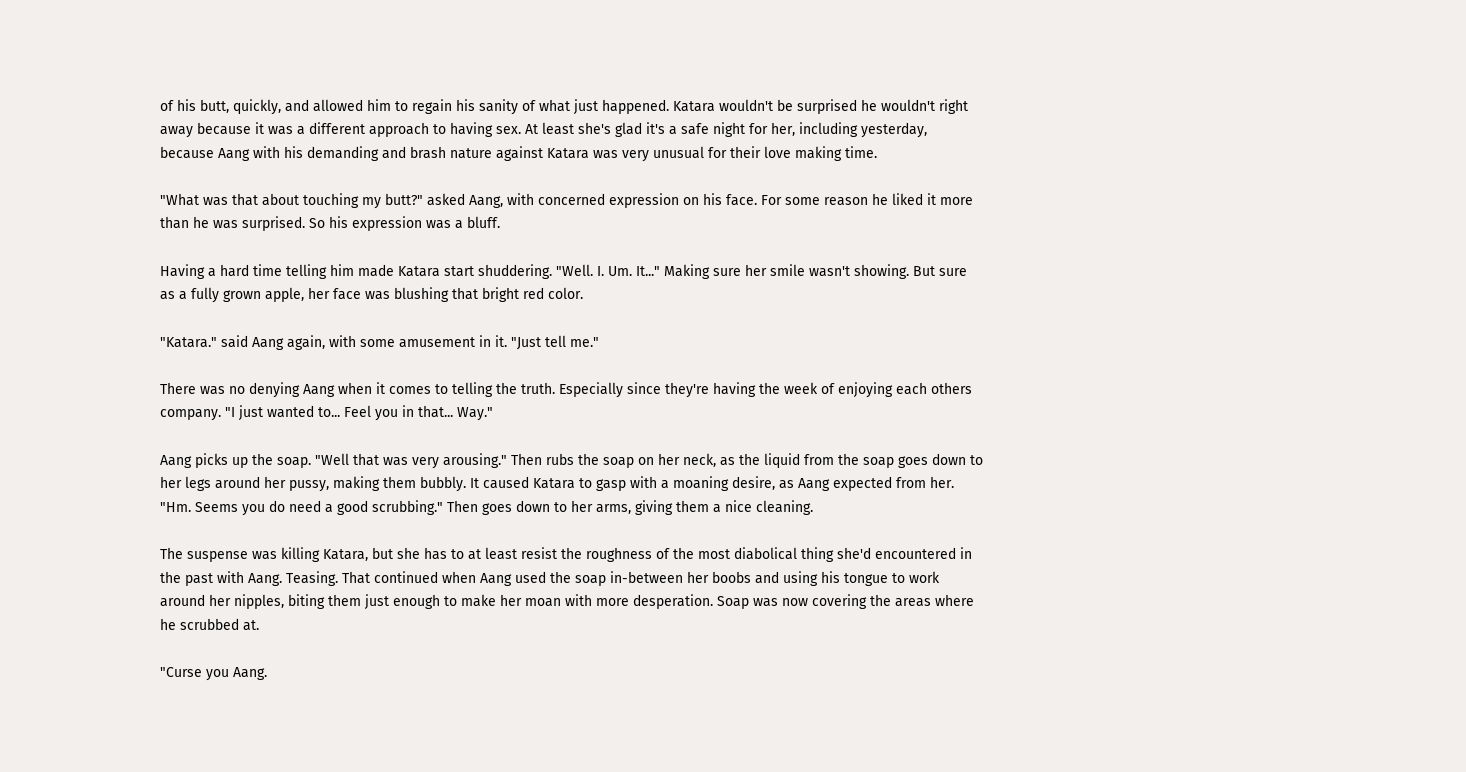of his butt, quickly, and allowed him to regain his sanity of what just happened. Katara wouldn't be surprised he wouldn't right away because it was a different approach to having sex. At least she's glad it's a safe night for her, including yesterday, because Aang with his demanding and brash nature against Katara was very unusual for their love making time.

"What was that about touching my butt?" asked Aang, with concerned expression on his face. For some reason he liked it more than he was surprised. So his expression was a bluff.

Having a hard time telling him made Katara start shuddering. "Well. I. Um. It..." Making sure her smile wasn't showing. But sure as a fully grown apple, her face was blushing that bright red color.

"Katara." said Aang again, with some amusement in it. "Just tell me."

There was no denying Aang when it comes to telling the truth. Especially since they're having the week of enjoying each others company. "I just wanted to... Feel you in that... Way."

Aang picks up the soap. "Well that was very arousing." Then rubs the soap on her neck, as the liquid from the soap goes down to her legs around her pussy, making them bubbly. It caused Katara to gasp with a moaning desire, as Aang expected from her. "Hm. Seems you do need a good scrubbing." Then goes down to her arms, giving them a nice cleaning.

The suspense was killing Katara, but she has to at least resist the roughness of the most diabolical thing she'd encountered in the past with Aang. Teasing. That continued when Aang used the soap in-between her boobs and using his tongue to work around her nipples, biting them just enough to make her moan with more desperation. Soap was now covering the areas where he scrubbed at.

"Curse you Aang.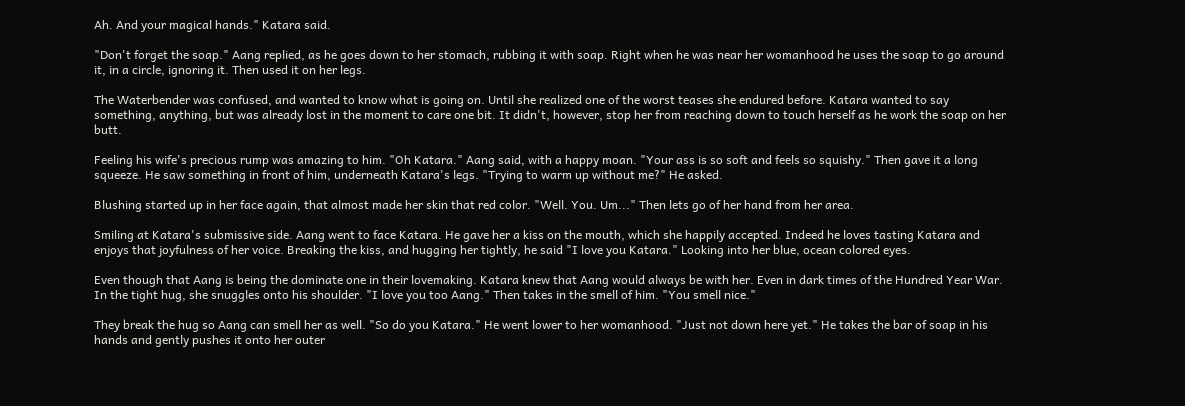Ah. And your magical hands." Katara said.

"Don't forget the soap." Aang replied, as he goes down to her stomach, rubbing it with soap. Right when he was near her womanhood he uses the soap to go around it, in a circle, ignoring it. Then used it on her legs.

The Waterbender was confused, and wanted to know what is going on. Until she realized one of the worst teases she endured before. Katara wanted to say something, anything, but was already lost in the moment to care one bit. It didn't, however, stop her from reaching down to touch herself as he work the soap on her butt.

Feeling his wife's precious rump was amazing to him. "Oh Katara." Aang said, with a happy moan. "Your ass is so soft and feels so squishy." Then gave it a long squeeze. He saw something in front of him, underneath Katara's legs. "Trying to warm up without me?" He asked.

Blushing started up in her face again, that almost made her skin that red color. "Well. You. Um..." Then lets go of her hand from her area.

Smiling at Katara's submissive side. Aang went to face Katara. He gave her a kiss on the mouth, which she happily accepted. Indeed he loves tasting Katara and enjoys that joyfulness of her voice. Breaking the kiss, and hugging her tightly, he said "I love you Katara." Looking into her blue, ocean colored eyes.

Even though that Aang is being the dominate one in their lovemaking. Katara knew that Aang would always be with her. Even in dark times of the Hundred Year War. In the tight hug, she snuggles onto his shoulder. "I love you too Aang." Then takes in the smell of him. "You smell nice."

They break the hug so Aang can smell her as well. "So do you Katara." He went lower to her womanhood. "Just not down here yet." He takes the bar of soap in his hands and gently pushes it onto her outer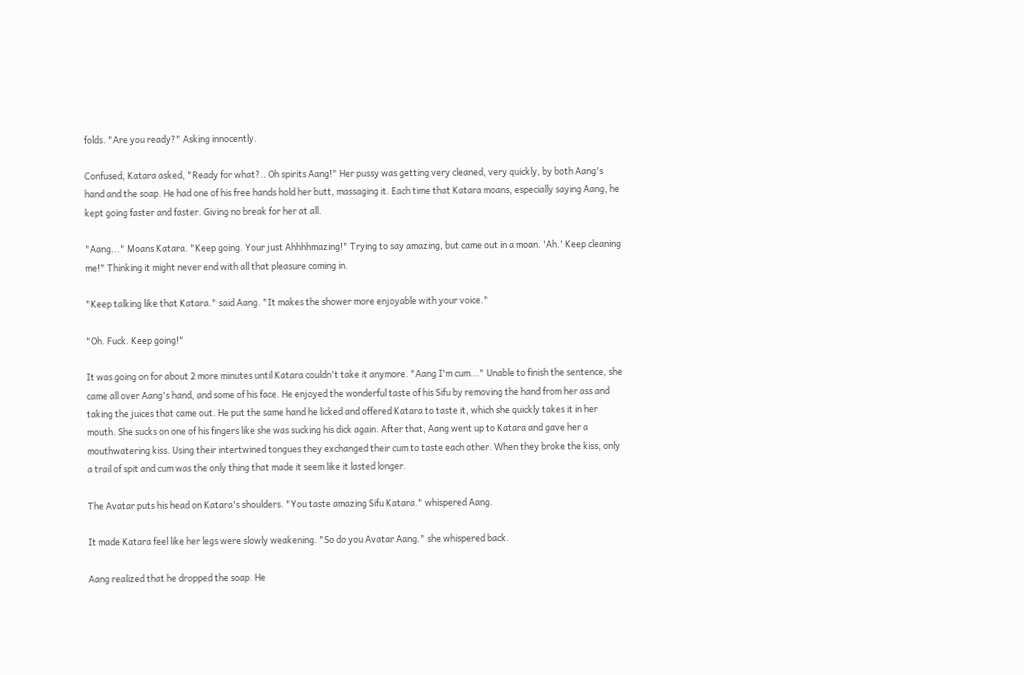folds. "Are you ready?" Asking innocently.

Confused, Katara asked, "Ready for what?.. Oh spirits Aang!" Her pussy was getting very cleaned, very quickly, by both Aang's hand and the soap. He had one of his free hands hold her butt, massaging it. Each time that Katara moans, especially saying Aang, he kept going faster and faster. Giving no break for her at all.

"Aang..." Moans Katara. "Keep going. Your just Ahhhhmazing!" Trying to say amazing, but came out in a moan. 'Ah.' Keep cleaning me!" Thinking it might never end with all that pleasure coming in.

"Keep talking like that Katara." said Aang. "It makes the shower more enjoyable with your voice."

"Oh. Fuck. Keep going!"

It was going on for about 2 more minutes until Katara couldn't take it anymore. "Aang I'm cum..." Unable to finish the sentence, she came all over Aang's hand, and some of his face. He enjoyed the wonderful taste of his Sifu by removing the hand from her ass and taking the juices that came out. He put the same hand he licked and offered Katara to taste it, which she quickly takes it in her mouth. She sucks on one of his fingers like she was sucking his dick again. After that, Aang went up to Katara and gave her a mouthwatering kiss. Using their intertwined tongues they exchanged their cum to taste each other. When they broke the kiss, only a trail of spit and cum was the only thing that made it seem like it lasted longer.

The Avatar puts his head on Katara's shoulders. "You taste amazing Sifu Katara." whispered Aang.

It made Katara feel like her legs were slowly weakening. "So do you Avatar Aang." she whispered back.

Aang realized that he dropped the soap. He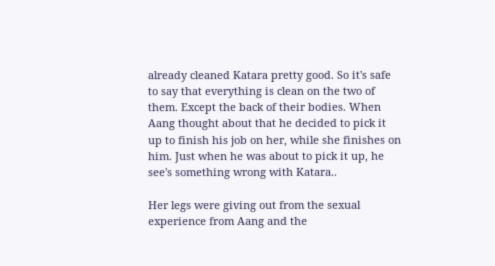already cleaned Katara pretty good. So it's safe to say that everything is clean on the two of them. Except the back of their bodies. When Aang thought about that he decided to pick it up to finish his job on her, while she finishes on him. Just when he was about to pick it up, he see's something wrong with Katara..

Her legs were giving out from the sexual experience from Aang and the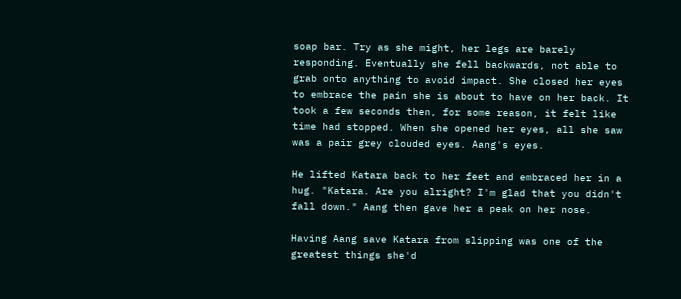soap bar. Try as she might, her legs are barely responding. Eventually she fell backwards, not able to grab onto anything to avoid impact. She closed her eyes to embrace the pain she is about to have on her back. It took a few seconds then, for some reason, it felt like time had stopped. When she opened her eyes, all she saw was a pair grey clouded eyes. Aang's eyes.

He lifted Katara back to her feet and embraced her in a hug. "Katara. Are you alright? I'm glad that you didn't fall down." Aang then gave her a peak on her nose.

Having Aang save Katara from slipping was one of the greatest things she'd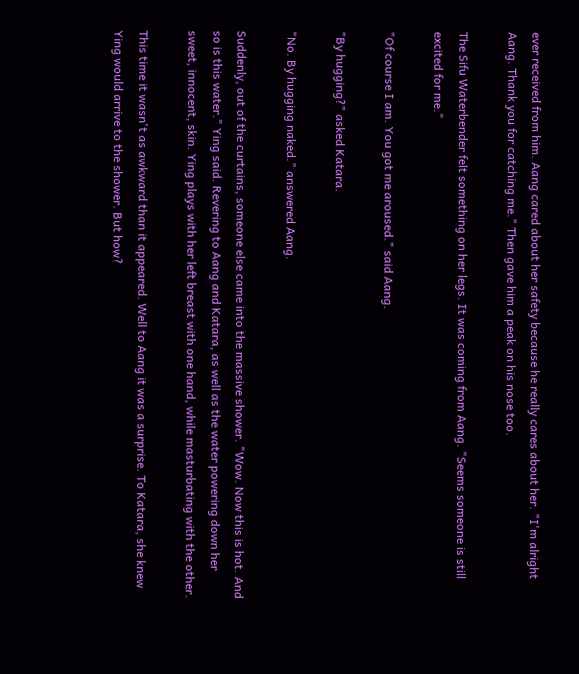ever received from him. Aang cared about her safety because he really cares about her. "I'm alright Aang. Thank you for catching me." Then gave him a peak on his nose too.

The Sifu Waterbender felt something on her legs. It was coming from Aang. "Seems someone is still excited for me."

"Of course I am. You got me aroused." said Aang.

"By hugging?" asked Katara.

"No. By hugging naked." answered Aang.

Suddenly, out of the curtains, someone else came into the massive shower. "Wow. Now this is hot. And so is this water." Ying said. Revering to Aang and Katara, as well as the water powering down her sweet, innocent, skin. Ying plays with her left breast with one hand, while masturbating with the other.

This time it wasn't as awkward than it appeared. Well to Aang it was a surprise. To Katara, she knew Ying would arrive to the shower. But how?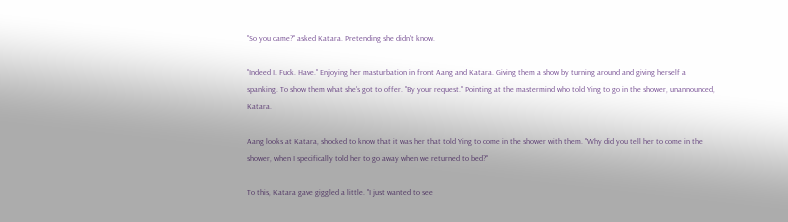"So you came?" asked Katara. Pretending she didn't know.

"Indeed I. Fuck. Have." Enjoying her masturbation in front Aang and Katara. Giving them a show by turning around and giving herself a spanking. To show them what she's got to offer. "By your request." Pointing at the mastermind who told Ying to go in the shower, unannounced, Katara.

Aang looks at Katara, shocked to know that it was her that told Ying to come in the shower with them. "Why did you tell her to come in the shower, when I specifically told her to go away when we returned to bed?"

To this, Katara gave giggled a little. "I just wanted to see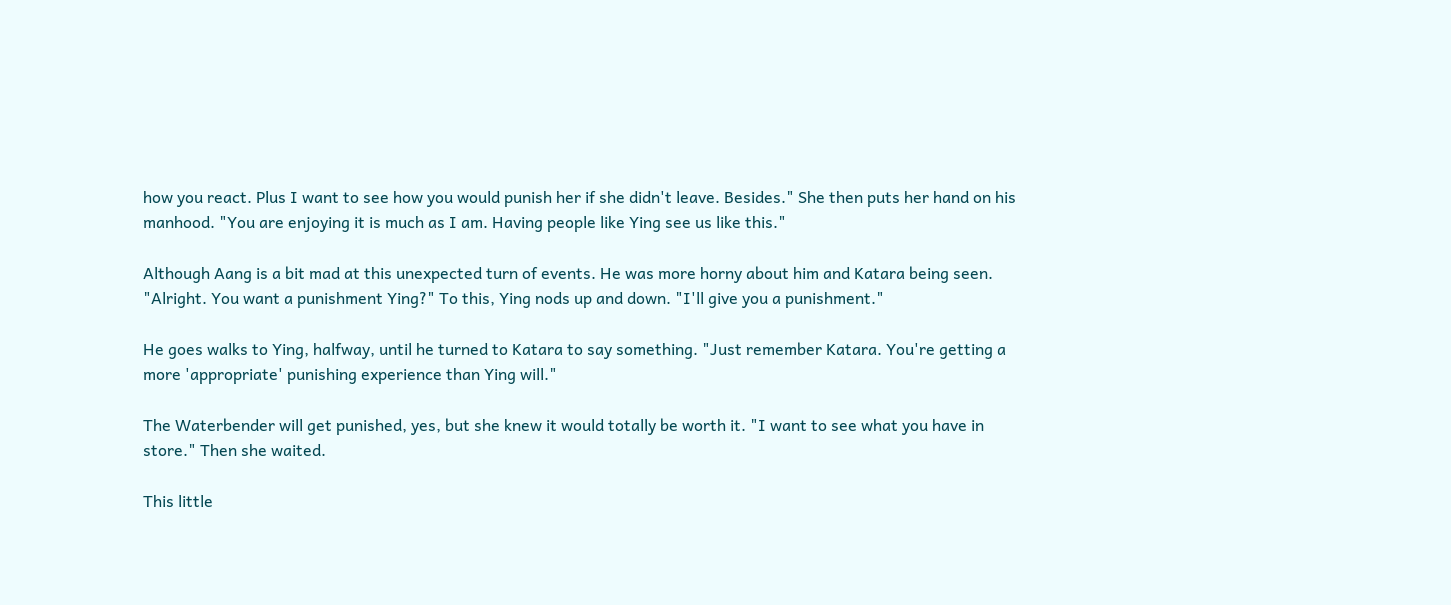how you react. Plus I want to see how you would punish her if she didn't leave. Besides." She then puts her hand on his manhood. "You are enjoying it is much as I am. Having people like Ying see us like this."

Although Aang is a bit mad at this unexpected turn of events. He was more horny about him and Katara being seen. "Alright. You want a punishment Ying?" To this, Ying nods up and down. "I'll give you a punishment."

He goes walks to Ying, halfway, until he turned to Katara to say something. "Just remember Katara. You're getting a more 'appropriate' punishing experience than Ying will."

The Waterbender will get punished, yes, but she knew it would totally be worth it. "I want to see what you have in store." Then she waited.

This little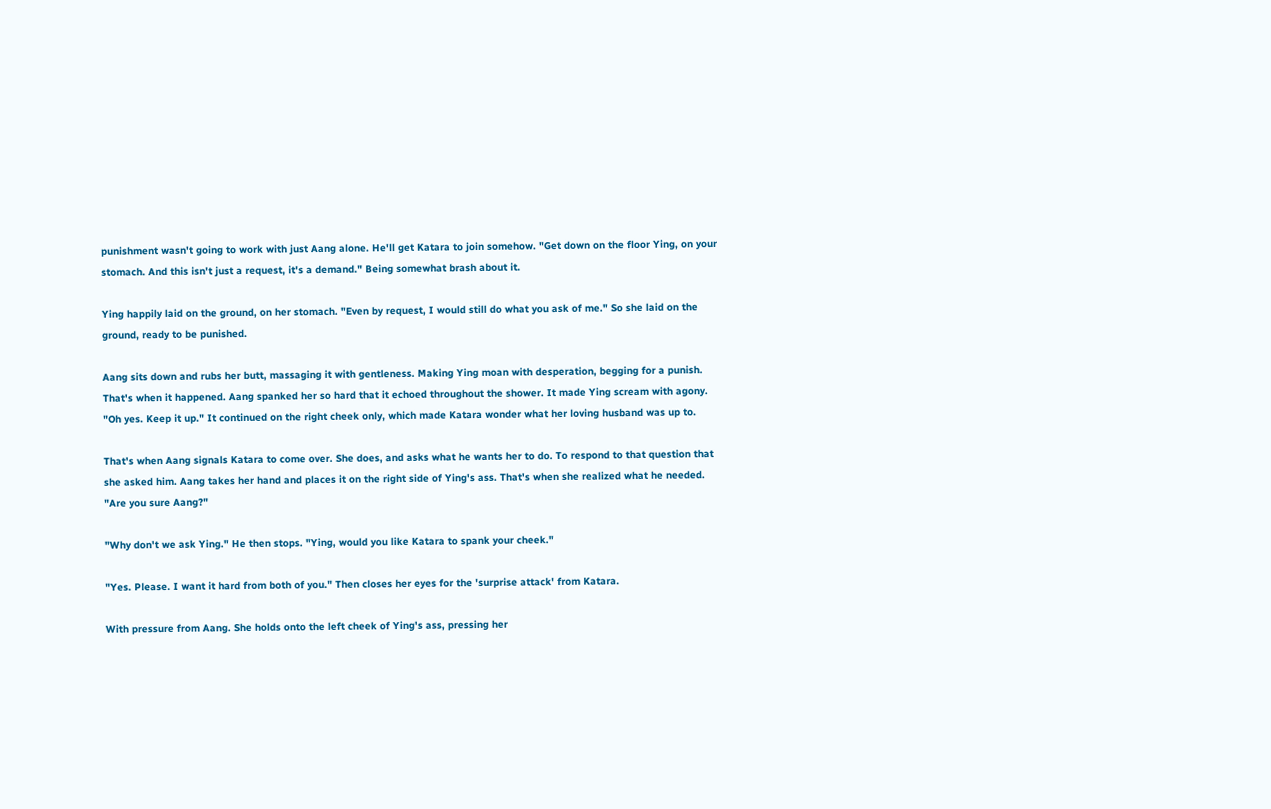punishment wasn't going to work with just Aang alone. He'll get Katara to join somehow. "Get down on the floor Ying, on your stomach. And this isn't just a request, it's a demand." Being somewhat brash about it.

Ying happily laid on the ground, on her stomach. "Even by request, I would still do what you ask of me." So she laid on the ground, ready to be punished.

Aang sits down and rubs her butt, massaging it with gentleness. Making Ying moan with desperation, begging for a punish. That's when it happened. Aang spanked her so hard that it echoed throughout the shower. It made Ying scream with agony. "Oh yes. Keep it up." It continued on the right cheek only, which made Katara wonder what her loving husband was up to.

That's when Aang signals Katara to come over. She does, and asks what he wants her to do. To respond to that question that she asked him. Aang takes her hand and places it on the right side of Ying's ass. That's when she realized what he needed. "Are you sure Aang?"

"Why don't we ask Ying." He then stops. "Ying, would you like Katara to spank your cheek."

"Yes. Please. I want it hard from both of you." Then closes her eyes for the 'surprise attack' from Katara.

With pressure from Aang. She holds onto the left cheek of Ying's ass, pressing her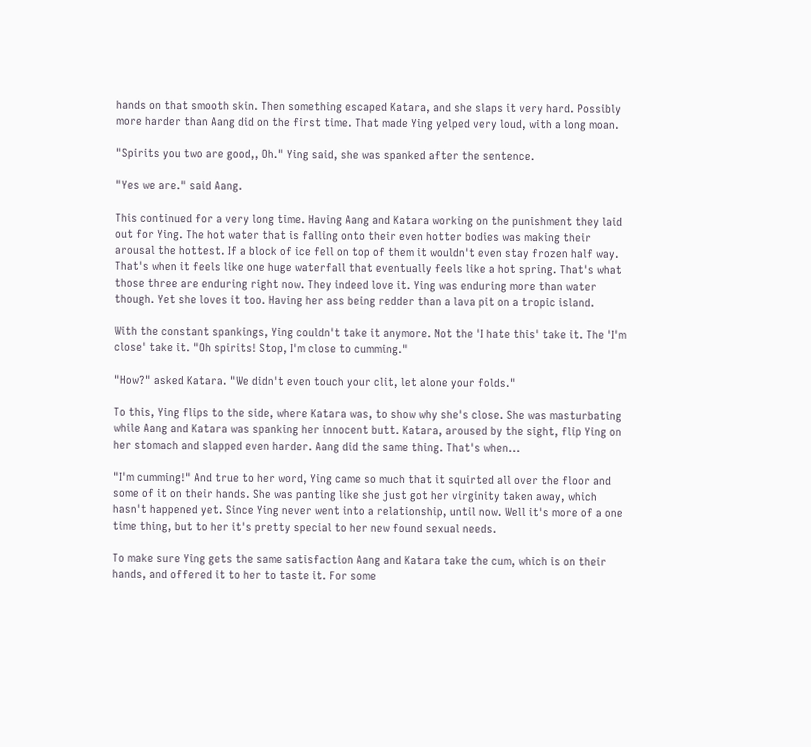hands on that smooth skin. Then something escaped Katara, and she slaps it very hard. Possibly more harder than Aang did on the first time. That made Ying yelped very loud, with a long moan.

"Spirits you two are good,, Oh." Ying said, she was spanked after the sentence.

"Yes we are." said Aang.

This continued for a very long time. Having Aang and Katara working on the punishment they laid out for Ying. The hot water that is falling onto their even hotter bodies was making their arousal the hottest. If a block of ice fell on top of them it wouldn't even stay frozen half way. That's when it feels like one huge waterfall that eventually feels like a hot spring. That's what those three are enduring right now. They indeed love it. Ying was enduring more than water though. Yet she loves it too. Having her ass being redder than a lava pit on a tropic island.

With the constant spankings, Ying couldn't take it anymore. Not the 'I hate this' take it. The 'I'm close' take it. "Oh spirits! Stop, I'm close to cumming."

"How?" asked Katara. "We didn't even touch your clit, let alone your folds."

To this, Ying flips to the side, where Katara was, to show why she's close. She was masturbating while Aang and Katara was spanking her innocent butt. Katara, aroused by the sight, flip Ying on her stomach and slapped even harder. Aang did the same thing. That's when...

"I'm cumming!" And true to her word, Ying came so much that it squirted all over the floor and some of it on their hands. She was panting like she just got her virginity taken away, which hasn't happened yet. Since Ying never went into a relationship, until now. Well it's more of a one time thing, but to her it's pretty special to her new found sexual needs.

To make sure Ying gets the same satisfaction Aang and Katara take the cum, which is on their hands, and offered it to her to taste it. For some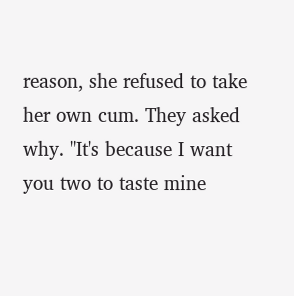reason, she refused to take her own cum. They asked why. "It's because I want you two to taste mine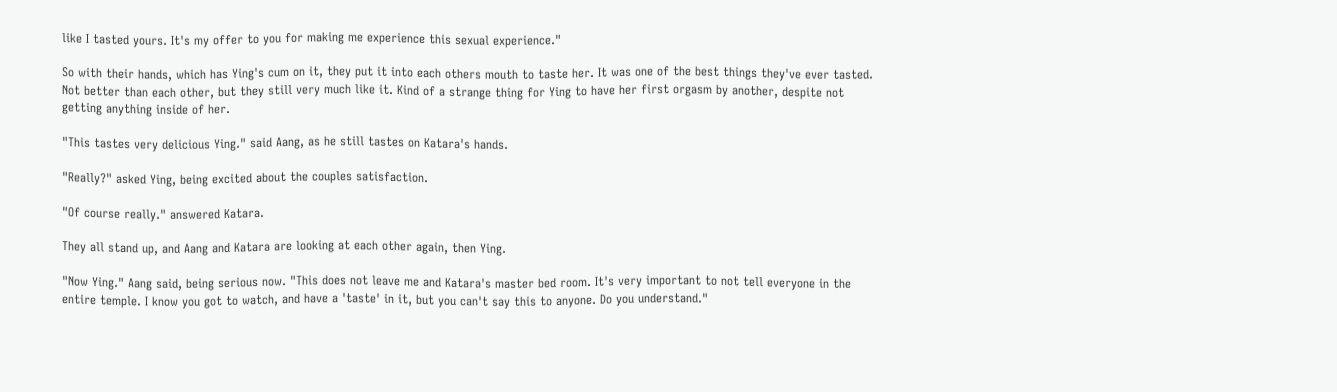like I tasted yours. It's my offer to you for making me experience this sexual experience."

So with their hands, which has Ying's cum on it, they put it into each others mouth to taste her. It was one of the best things they've ever tasted. Not better than each other, but they still very much like it. Kind of a strange thing for Ying to have her first orgasm by another, despite not getting anything inside of her.

"This tastes very delicious Ying." said Aang, as he still tastes on Katara's hands.

"Really?" asked Ying, being excited about the couples satisfaction.

"Of course really." answered Katara.

They all stand up, and Aang and Katara are looking at each other again, then Ying.

"Now Ying." Aang said, being serious now. "This does not leave me and Katara's master bed room. It's very important to not tell everyone in the entire temple. I know you got to watch, and have a 'taste' in it, but you can't say this to anyone. Do you understand."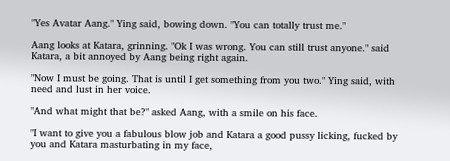"Yes Avatar Aang." Ying said, bowing down. "You can totally trust me."

Aang looks at Katara, grinning. "Ok I was wrong. You can still trust anyone." said Katara, a bit annoyed by Aang being right again.

"Now I must be going. That is until I get something from you two." Ying said, with need and lust in her voice.

"And what might that be?" asked Aang, with a smile on his face.

"I want to give you a fabulous blow job and Katara a good pussy licking, fucked by you and Katara masturbating in my face,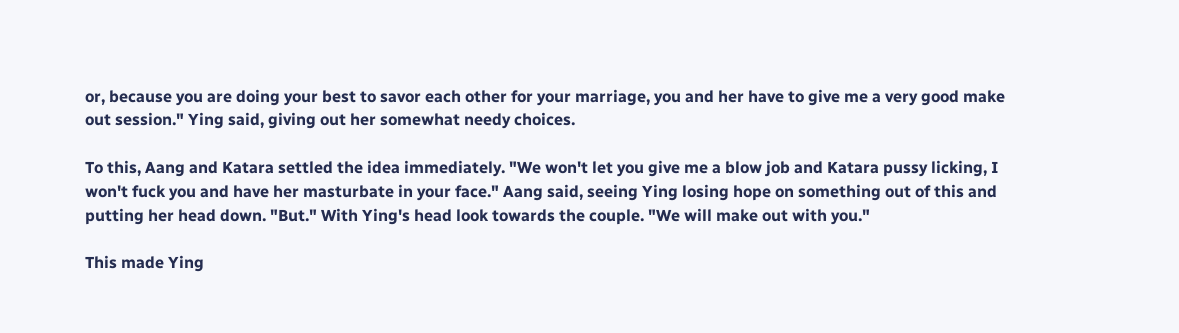or, because you are doing your best to savor each other for your marriage, you and her have to give me a very good make out session." Ying said, giving out her somewhat needy choices.

To this, Aang and Katara settled the idea immediately. "We won't let you give me a blow job and Katara pussy licking, I won't fuck you and have her masturbate in your face." Aang said, seeing Ying losing hope on something out of this and putting her head down. "But." With Ying's head look towards the couple. "We will make out with you."

This made Ying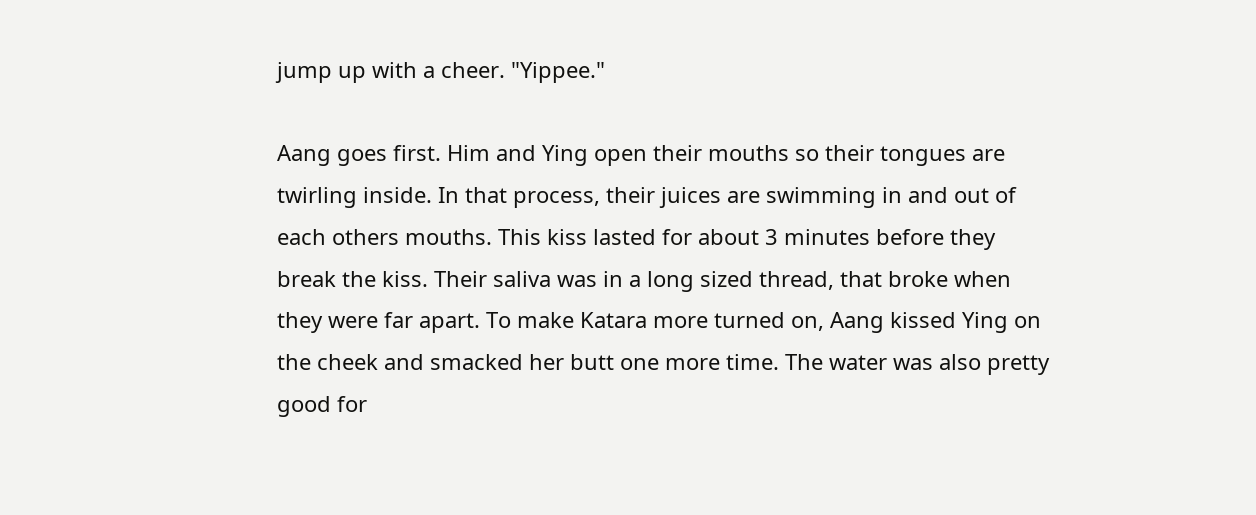jump up with a cheer. "Yippee."

Aang goes first. Him and Ying open their mouths so their tongues are twirling inside. In that process, their juices are swimming in and out of each others mouths. This kiss lasted for about 3 minutes before they break the kiss. Their saliva was in a long sized thread, that broke when they were far apart. To make Katara more turned on, Aang kissed Ying on the cheek and smacked her butt one more time. The water was also pretty good for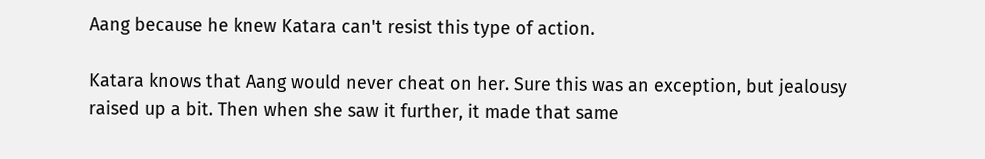Aang because he knew Katara can't resist this type of action.

Katara knows that Aang would never cheat on her. Sure this was an exception, but jealousy raised up a bit. Then when she saw it further, it made that same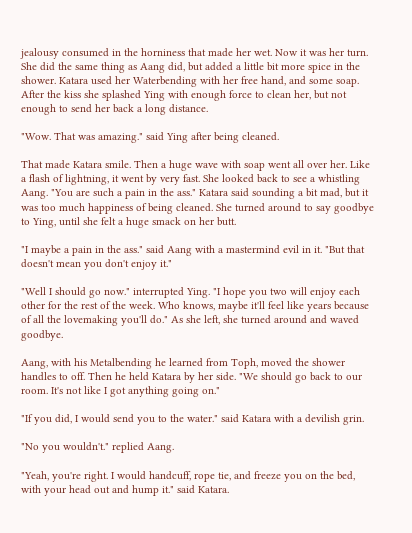jealousy consumed in the horniness that made her wet. Now it was her turn. She did the same thing as Aang did, but added a little bit more spice in the shower. Katara used her Waterbending with her free hand, and some soap. After the kiss she splashed Ying with enough force to clean her, but not enough to send her back a long distance.

"Wow. That was amazing." said Ying after being cleaned.

That made Katara smile. Then a huge wave with soap went all over her. Like a flash of lightning, it went by very fast. She looked back to see a whistling Aang. "You are such a pain in the ass." Katara said sounding a bit mad, but it was too much happiness of being cleaned. She turned around to say goodbye to Ying, until she felt a huge smack on her butt.

"I maybe a pain in the ass." said Aang with a mastermind evil in it. "But that doesn't mean you don't enjoy it."

"Well I should go now." interrupted Ying. "I hope you two will enjoy each other for the rest of the week. Who knows, maybe it'll feel like years because of all the lovemaking you'll do." As she left, she turned around and waved goodbye.

Aang, with his Metalbending he learned from Toph, moved the shower handles to off. Then he held Katara by her side. "We should go back to our room. It's not like I got anything going on."

"If you did, I would send you to the water." said Katara with a devilish grin.

"No you wouldn't." replied Aang.

"Yeah, you're right. I would handcuff, rope tie, and freeze you on the bed, with your head out and hump it." said Katara.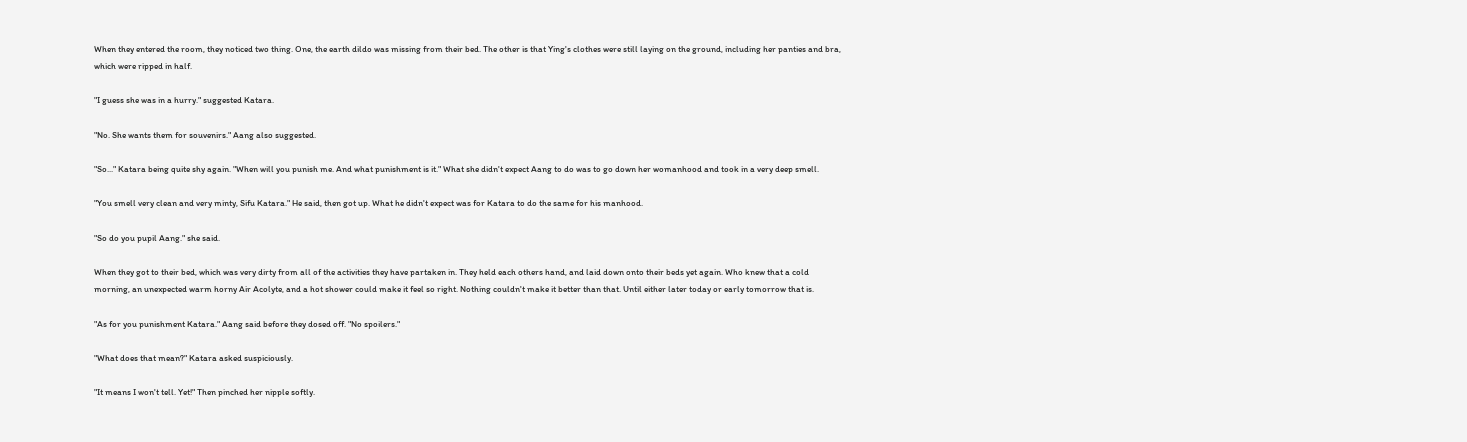When they entered the room, they noticed two thing. One, the earth dildo was missing from their bed. The other is that Ying's clothes were still laying on the ground, including her panties and bra, which were ripped in half.

"I guess she was in a hurry." suggested Katara.

"No. She wants them for souvenirs." Aang also suggested.

"So..." Katara being quite shy again. "When will you punish me. And what punishment is it." What she didn't expect Aang to do was to go down her womanhood and took in a very deep smell.

"You smell very clean and very minty, Sifu Katara." He said, then got up. What he didn't expect was for Katara to do the same for his manhood.

"So do you pupil Aang." she said.

When they got to their bed, which was very dirty from all of the activities they have partaken in. They held each others hand, and laid down onto their beds yet again. Who knew that a cold morning, an unexpected warm horny Air Acolyte, and a hot shower could make it feel so right. Nothing couldn't make it better than that. Until either later today or early tomorrow that is.

"As for you punishment Katara." Aang said before they dosed off. "No spoilers."

"What does that mean?" Katara asked suspiciously.

"It means I won't tell. Yet!" Then pinched her nipple softly.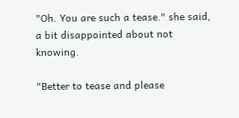"Oh. You are such a tease." she said, a bit disappointed about not knowing.

"Better to tease and please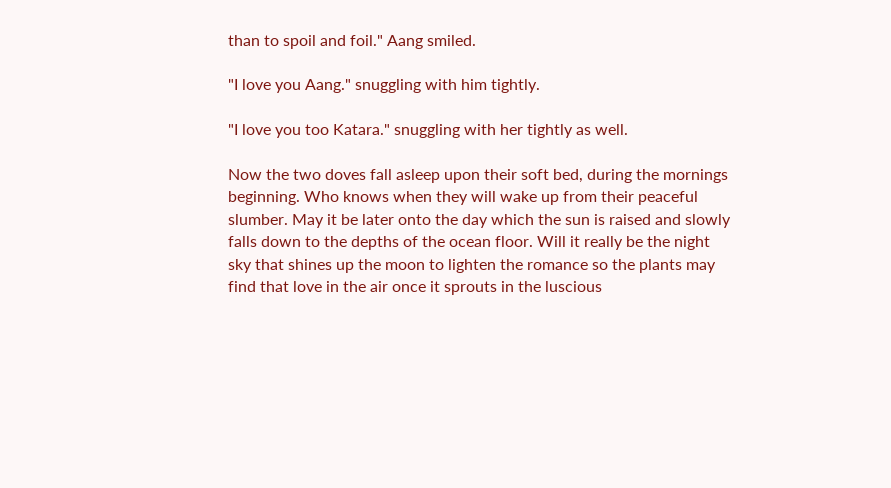than to spoil and foil." Aang smiled.

"I love you Aang." snuggling with him tightly.

"I love you too Katara." snuggling with her tightly as well.

Now the two doves fall asleep upon their soft bed, during the mornings beginning. Who knows when they will wake up from their peaceful slumber. May it be later onto the day which the sun is raised and slowly falls down to the depths of the ocean floor. Will it really be the night sky that shines up the moon to lighten the romance so the plants may find that love in the air once it sprouts in the luscious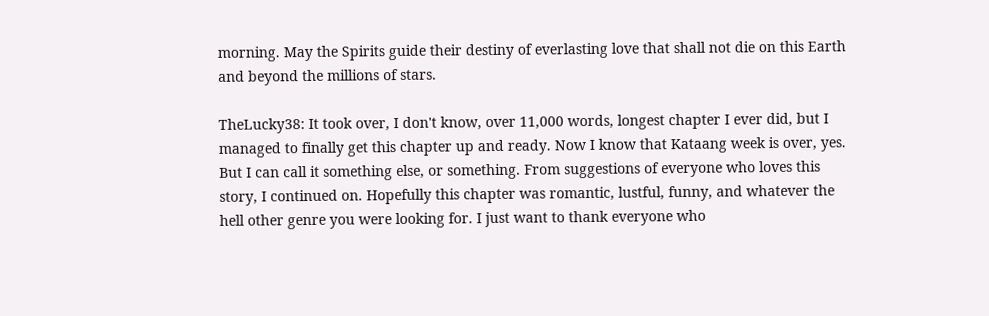morning. May the Spirits guide their destiny of everlasting love that shall not die on this Earth and beyond the millions of stars.

TheLucky38: It took over, I don't know, over 11,000 words, longest chapter I ever did, but I managed to finally get this chapter up and ready. Now I know that Kataang week is over, yes. But I can call it something else, or something. From suggestions of everyone who loves this story, I continued on. Hopefully this chapter was romantic, lustful, funny, and whatever the hell other genre you were looking for. I just want to thank everyone who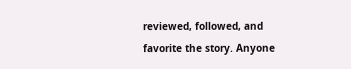reviewed, followed, and favorite the story. Anyone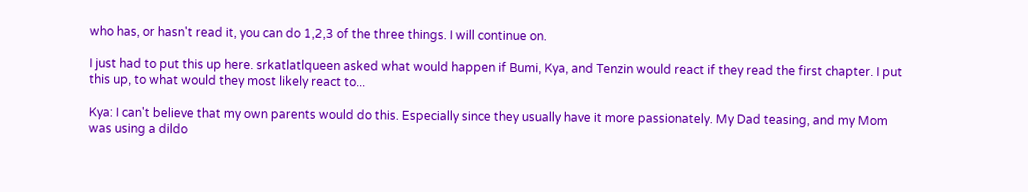who has, or hasn't read it, you can do 1,2,3 of the three things. I will continue on.

I just had to put this up here. srkatlatlqueen asked what would happen if Bumi, Kya, and Tenzin would react if they read the first chapter. I put this up, to what would they most likely react to...

Kya: I can't believe that my own parents would do this. Especially since they usually have it more passionately. My Dad teasing, and my Mom was using a dildo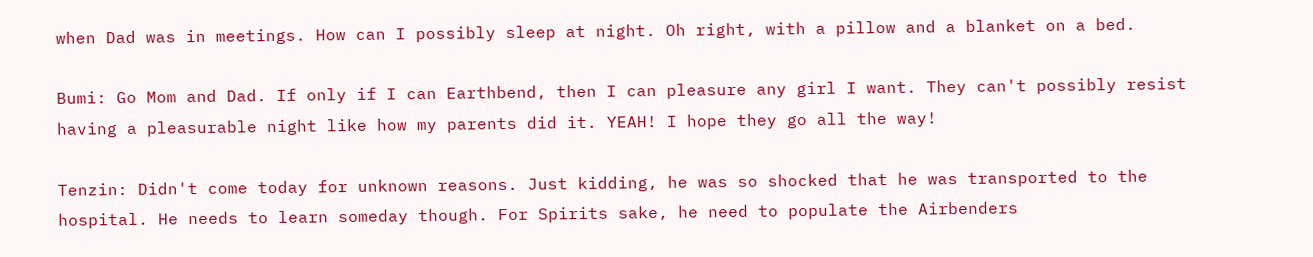when Dad was in meetings. How can I possibly sleep at night. Oh right, with a pillow and a blanket on a bed.

Bumi: Go Mom and Dad. If only if I can Earthbend, then I can pleasure any girl I want. They can't possibly resist having a pleasurable night like how my parents did it. YEAH! I hope they go all the way!

Tenzin: Didn't come today for unknown reasons. Just kidding, he was so shocked that he was transported to the hospital. He needs to learn someday though. For Spirits sake, he need to populate the Airbenders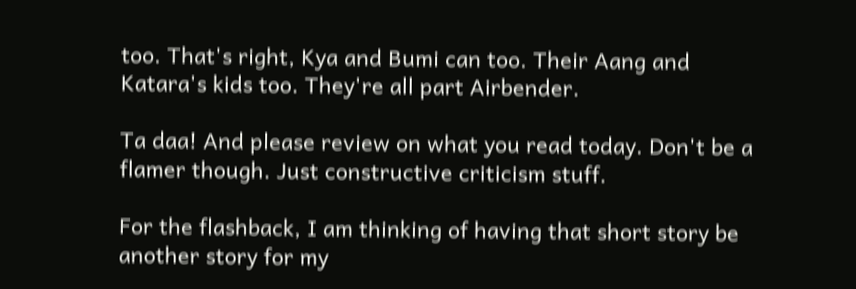too. That's right, Kya and Bumi can too. Their Aang and Katara's kids too. They're all part Airbender.

Ta daa! And please review on what you read today. Don't be a flamer though. Just constructive criticism stuff.

For the flashback, I am thinking of having that short story be another story for my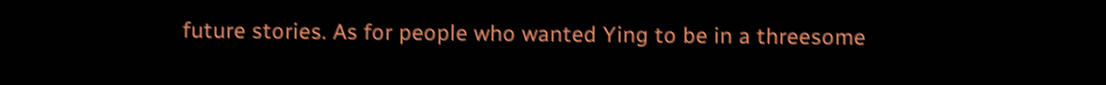future stories. As for people who wanted Ying to be in a threesome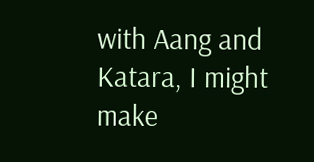with Aang and Katara, I might make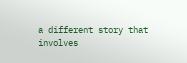a different story that involves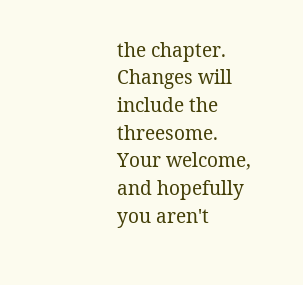the chapter. Changes will include the threesome. Your welcome, and hopefully you aren't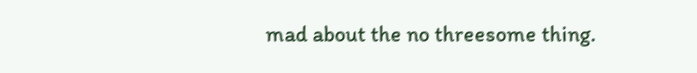mad about the no threesome thing.